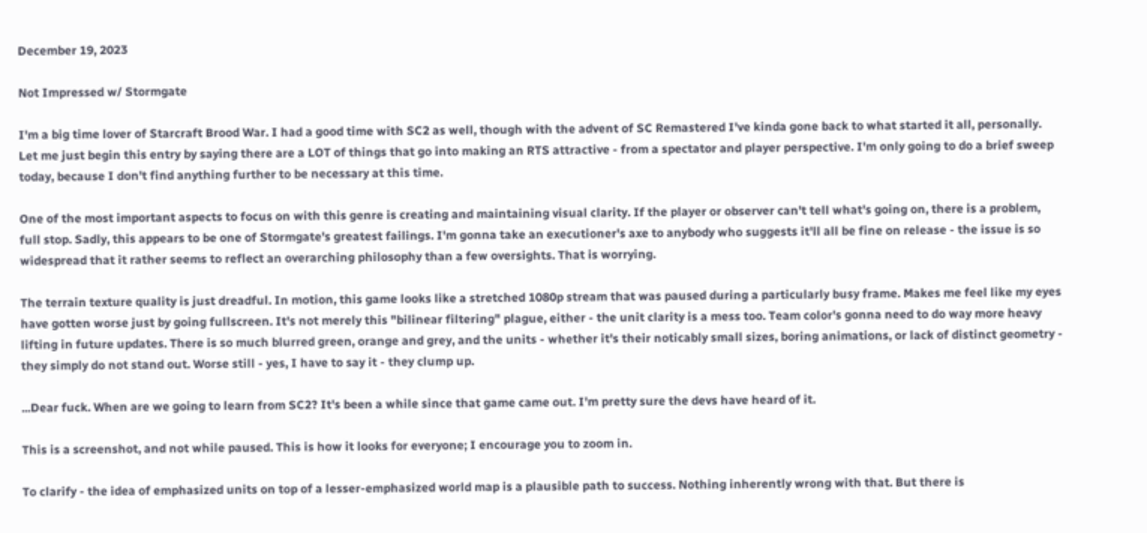December 19, 2023

Not Impressed w/ Stormgate

I'm a big time lover of Starcraft Brood War. I had a good time with SC2 as well, though with the advent of SC Remastered I've kinda gone back to what started it all, personally. Let me just begin this entry by saying there are a LOT of things that go into making an RTS attractive - from a spectator and player perspective. I'm only going to do a brief sweep today, because I don't find anything further to be necessary at this time.

One of the most important aspects to focus on with this genre is creating and maintaining visual clarity. If the player or observer can't tell what's going on, there is a problem, full stop. Sadly, this appears to be one of Stormgate's greatest failings. I'm gonna take an executioner's axe to anybody who suggests it'll all be fine on release - the issue is so widespread that it rather seems to reflect an overarching philosophy than a few oversights. That is worrying.

The terrain texture quality is just dreadful. In motion, this game looks like a stretched 1080p stream that was paused during a particularly busy frame. Makes me feel like my eyes have gotten worse just by going fullscreen. It's not merely this "bilinear filtering" plague, either - the unit clarity is a mess too. Team color's gonna need to do way more heavy lifting in future updates. There is so much blurred green, orange and grey, and the units - whether it's their noticably small sizes, boring animations, or lack of distinct geometry - they simply do not stand out. Worse still - yes, I have to say it - they clump up.

...Dear fuck. When are we going to learn from SC2? It's been a while since that game came out. I'm pretty sure the devs have heard of it.

This is a screenshot, and not while paused. This is how it looks for everyone; I encourage you to zoom in.

To clarify - the idea of emphasized units on top of a lesser-emphasized world map is a plausible path to success. Nothing inherently wrong with that. But there is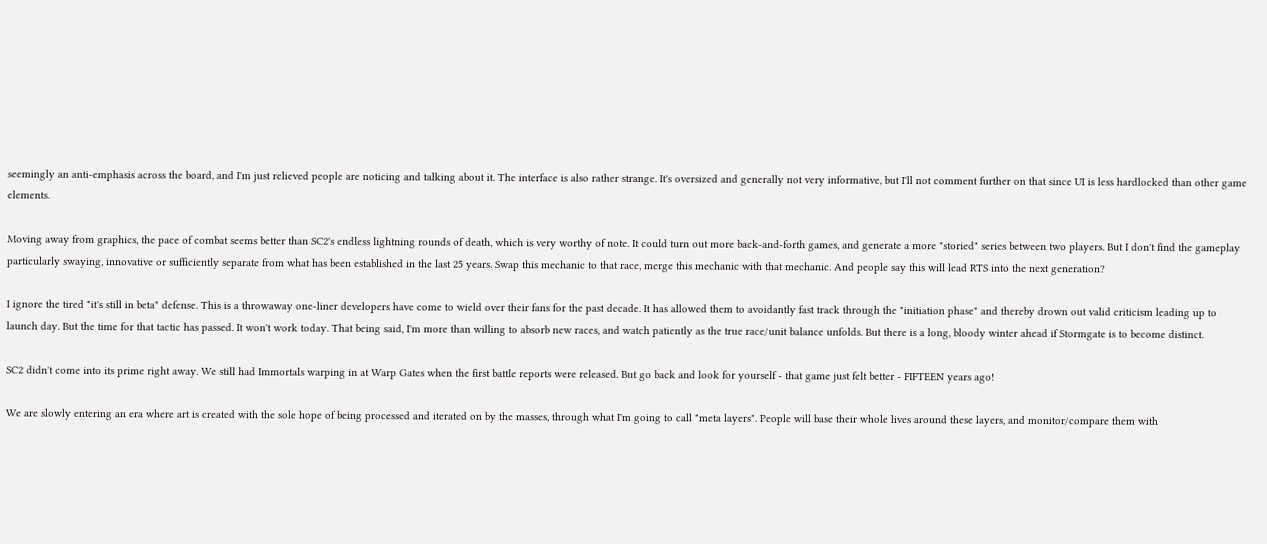seemingly an anti-emphasis across the board, and I'm just relieved people are noticing and talking about it. The interface is also rather strange. It's oversized and generally not very informative, but I'll not comment further on that since UI is less hardlocked than other game elements.

Moving away from graphics, the pace of combat seems better than SC2's endless lightning rounds of death, which is very worthy of note. It could turn out more back-and-forth games, and generate a more "storied" series between two players. But I don't find the gameplay particularly swaying, innovative or sufficiently separate from what has been established in the last 25 years. Swap this mechanic to that race, merge this mechanic with that mechanic. And people say this will lead RTS into the next generation?

I ignore the tired "it's still in beta" defense. This is a throwaway one-liner developers have come to wield over their fans for the past decade. It has allowed them to avoidantly fast track through the "initiation phase" and thereby drown out valid criticism leading up to launch day. But the time for that tactic has passed. It won't work today. That being said, I'm more than willing to absorb new races, and watch patiently as the true race/unit balance unfolds. But there is a long, bloody winter ahead if Stormgate is to become distinct.

SC2 didn't come into its prime right away. We still had Immortals warping in at Warp Gates when the first battle reports were released. But go back and look for yourself - that game just felt better - FIFTEEN years ago!

We are slowly entering an era where art is created with the sole hope of being processed and iterated on by the masses, through what I'm going to call "meta layers". People will base their whole lives around these layers, and monitor/compare them with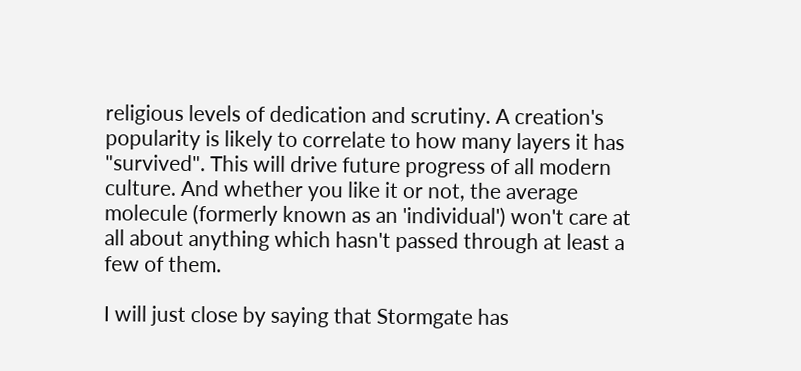religious levels of dedication and scrutiny. A creation's popularity is likely to correlate to how many layers it has "survived". This will drive future progress of all modern culture. And whether you like it or not, the average molecule (formerly known as an 'individual') won't care at all about anything which hasn't passed through at least a few of them.

I will just close by saying that Stormgate has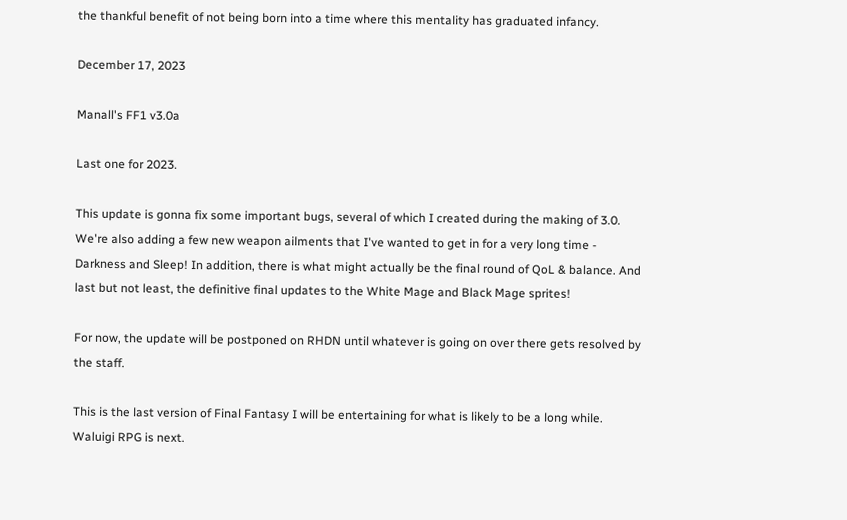the thankful benefit of not being born into a time where this mentality has graduated infancy.

December 17, 2023

Manall's FF1 v3.0a

Last one for 2023.

This update is gonna fix some important bugs, several of which I created during the making of 3.0. We're also adding a few new weapon ailments that I've wanted to get in for a very long time - Darkness and Sleep! In addition, there is what might actually be the final round of QoL & balance. And last but not least, the definitive final updates to the White Mage and Black Mage sprites!

For now, the update will be postponed on RHDN until whatever is going on over there gets resolved by the staff.

This is the last version of Final Fantasy I will be entertaining for what is likely to be a long while. Waluigi RPG is next.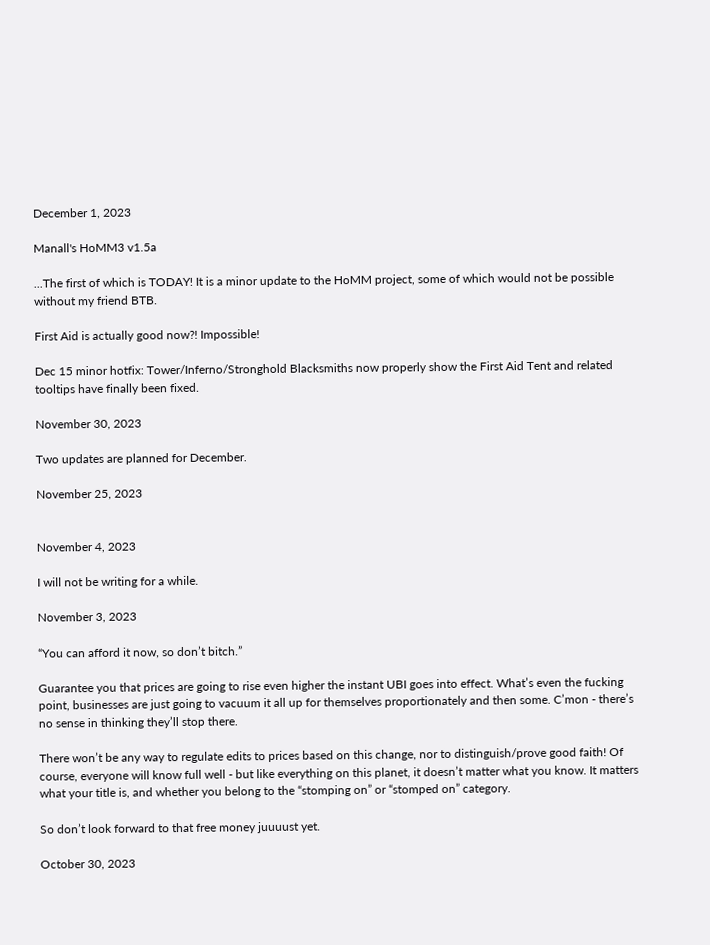December 1, 2023

Manall's HoMM3 v1.5a

...The first of which is TODAY! It is a minor update to the HoMM project, some of which would not be possible without my friend BTB.

First Aid is actually good now?! Impossible!

Dec 15 minor hotfix: Tower/Inferno/Stronghold Blacksmiths now properly show the First Aid Tent and related tooltips have finally been fixed.

November 30, 2023

Two updates are planned for December.

November 25, 2023


November 4, 2023

I will not be writing for a while.

November 3, 2023

“You can afford it now, so don’t bitch.”

Guarantee you that prices are going to rise even higher the instant UBI goes into effect. What’s even the fucking point, businesses are just going to vacuum it all up for themselves proportionately and then some. C’mon - there’s no sense in thinking they’ll stop there.

There won’t be any way to regulate edits to prices based on this change, nor to distinguish/prove good faith! Of course, everyone will know full well - but like everything on this planet, it doesn’t matter what you know. It matters what your title is, and whether you belong to the “stomping on” or “stomped on” category.

So don’t look forward to that free money juuuust yet.

October 30, 2023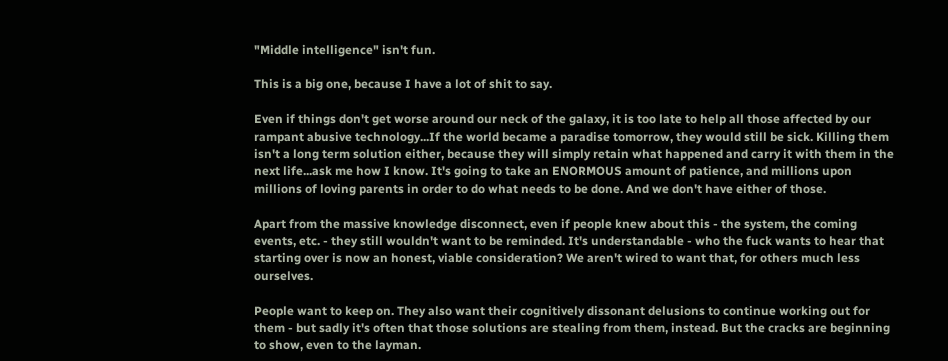"Middle intelligence" isn't fun.

This is a big one, because I have a lot of shit to say.

Even if things don't get worse around our neck of the galaxy, it is too late to help all those affected by our rampant abusive technology...If the world became a paradise tomorrow, they would still be sick. Killing them isn't a long term solution either, because they will simply retain what happened and carry it with them in the next life...ask me how I know. It's going to take an ENORMOUS amount of patience, and millions upon millions of loving parents in order to do what needs to be done. And we don't have either of those.

Apart from the massive knowledge disconnect, even if people knew about this - the system, the coming events, etc. - they still wouldn't want to be reminded. It's understandable - who the fuck wants to hear that starting over is now an honest, viable consideration? We aren't wired to want that, for others much less ourselves.

People want to keep on. They also want their cognitively dissonant delusions to continue working out for them - but sadly it's often that those solutions are stealing from them, instead. But the cracks are beginning to show, even to the layman.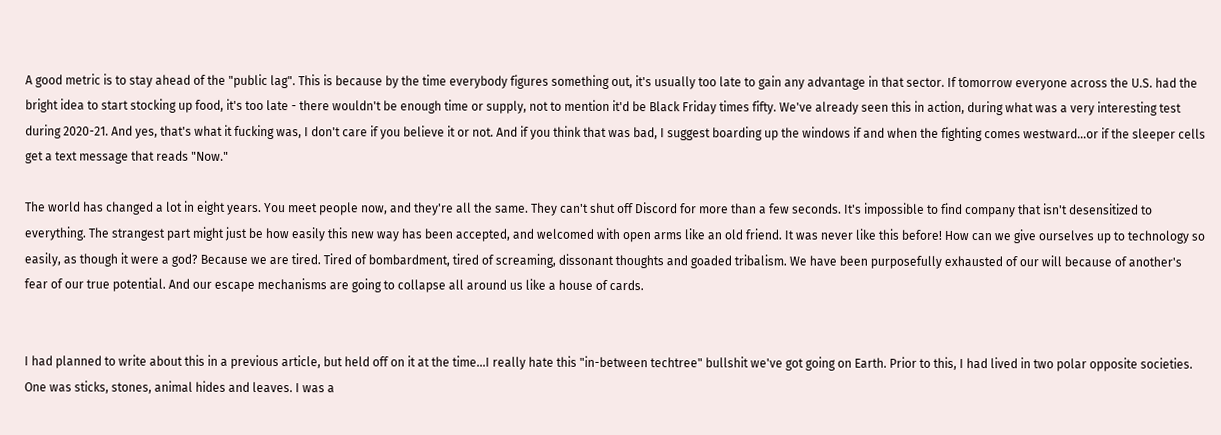A good metric is to stay ahead of the "public lag". This is because by the time everybody figures something out, it's usually too late to gain any advantage in that sector. If tomorrow everyone across the U.S. had the bright idea to start stocking up food, it's too late - there wouldn't be enough time or supply, not to mention it'd be Black Friday times fifty. We've already seen this in action, during what was a very interesting test during 2020-21. And yes, that's what it fucking was, I don't care if you believe it or not. And if you think that was bad, I suggest boarding up the windows if and when the fighting comes westward...or if the sleeper cells get a text message that reads "Now."

The world has changed a lot in eight years. You meet people now, and they're all the same. They can't shut off Discord for more than a few seconds. It's impossible to find company that isn't desensitized to everything. The strangest part might just be how easily this new way has been accepted, and welcomed with open arms like an old friend. It was never like this before! How can we give ourselves up to technology so easily, as though it were a god? Because we are tired. Tired of bombardment, tired of screaming, dissonant thoughts and goaded tribalism. We have been purposefully exhausted of our will because of another's fear of our true potential. And our escape mechanisms are going to collapse all around us like a house of cards.


I had planned to write about this in a previous article, but held off on it at the time...I really hate this "in-between techtree" bullshit we've got going on Earth. Prior to this, I had lived in two polar opposite societies. One was sticks, stones, animal hides and leaves. I was a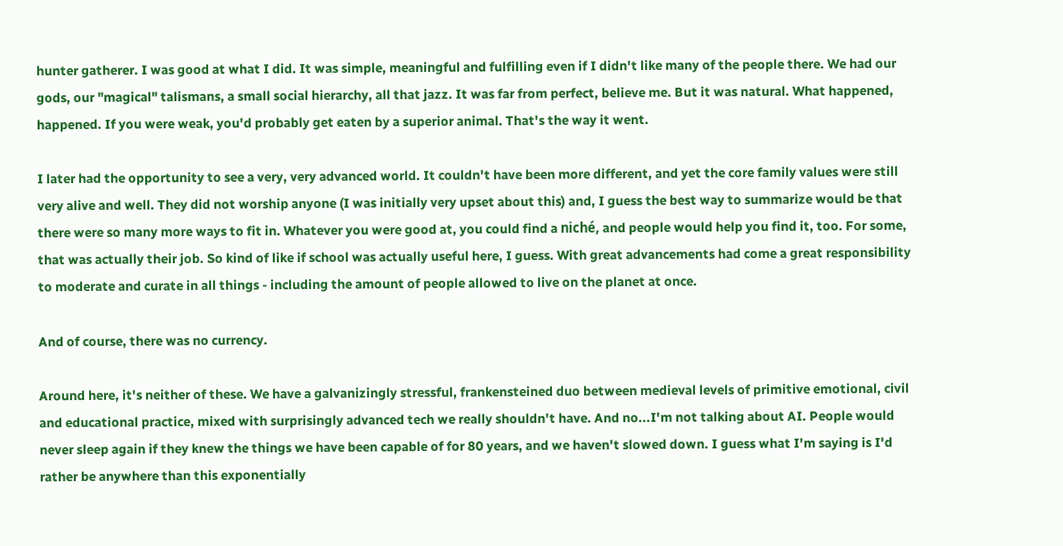hunter gatherer. I was good at what I did. It was simple, meaningful and fulfilling even if I didn't like many of the people there. We had our gods, our "magical" talismans, a small social hierarchy, all that jazz. It was far from perfect, believe me. But it was natural. What happened, happened. If you were weak, you'd probably get eaten by a superior animal. That's the way it went.

I later had the opportunity to see a very, very advanced world. It couldn't have been more different, and yet the core family values were still very alive and well. They did not worship anyone (I was initially very upset about this) and, I guess the best way to summarize would be that there were so many more ways to fit in. Whatever you were good at, you could find a niché, and people would help you find it, too. For some, that was actually their job. So kind of like if school was actually useful here, I guess. With great advancements had come a great responsibility to moderate and curate in all things - including the amount of people allowed to live on the planet at once.

And of course, there was no currency.

Around here, it's neither of these. We have a galvanizingly stressful, frankensteined duo between medieval levels of primitive emotional, civil and educational practice, mixed with surprisingly advanced tech we really shouldn't have. And no...I'm not talking about AI. People would never sleep again if they knew the things we have been capable of for 80 years, and we haven't slowed down. I guess what I'm saying is I'd rather be anywhere than this exponentially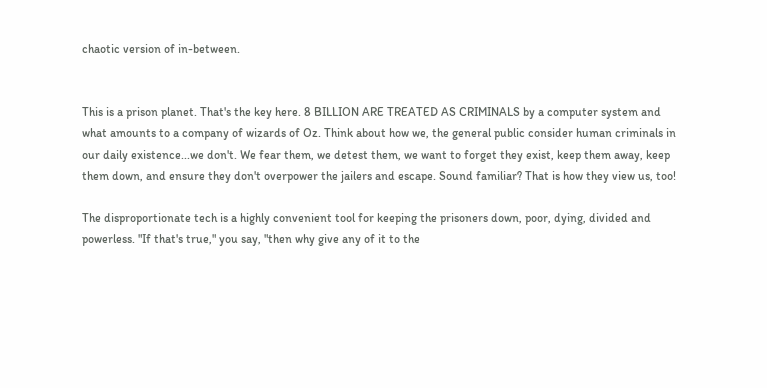chaotic version of in-between.


This is a prison planet. That's the key here. 8 BILLION ARE TREATED AS CRIMINALS by a computer system and what amounts to a company of wizards of Oz. Think about how we, the general public consider human criminals in our daily existence...we don't. We fear them, we detest them, we want to forget they exist, keep them away, keep them down, and ensure they don't overpower the jailers and escape. Sound familiar? That is how they view us, too!

The disproportionate tech is a highly convenient tool for keeping the prisoners down, poor, dying, divided and powerless. "If that's true," you say, "then why give any of it to the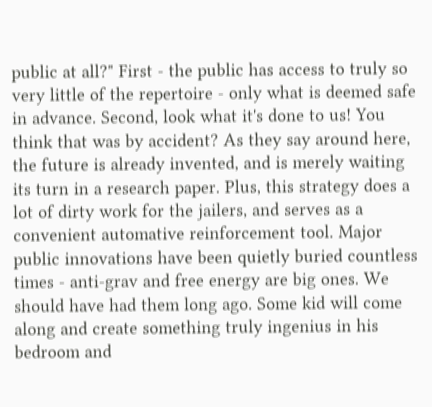public at all?" First - the public has access to truly so very little of the repertoire - only what is deemed safe in advance. Second, look what it's done to us! You think that was by accident? As they say around here, the future is already invented, and is merely waiting its turn in a research paper. Plus, this strategy does a lot of dirty work for the jailers, and serves as a convenient automative reinforcement tool. Major public innovations have been quietly buried countless times - anti-grav and free energy are big ones. We should have had them long ago. Some kid will come along and create something truly ingenius in his bedroom and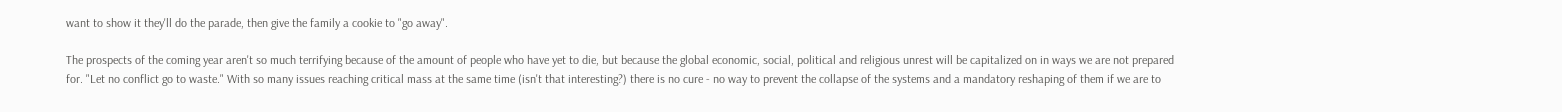want to show it they'll do the parade, then give the family a cookie to "go away".

The prospects of the coming year aren't so much terrifying because of the amount of people who have yet to die, but because the global economic, social, political and religious unrest will be capitalized on in ways we are not prepared for. "Let no conflict go to waste." With so many issues reaching critical mass at the same time (isn't that interesting?) there is no cure - no way to prevent the collapse of the systems and a mandatory reshaping of them if we are to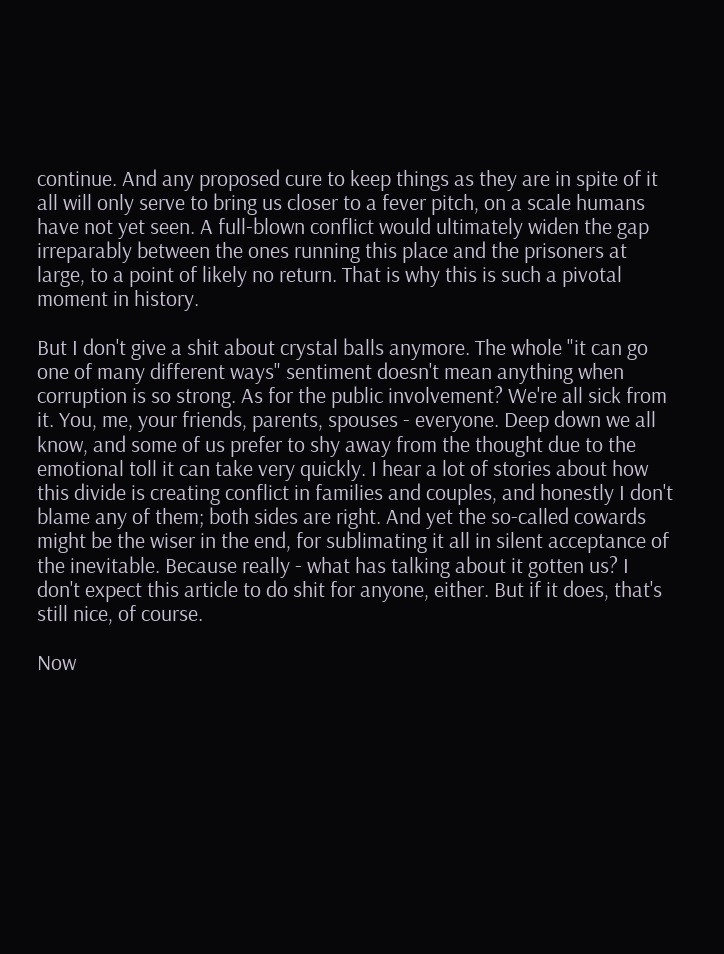continue. And any proposed cure to keep things as they are in spite of it all will only serve to bring us closer to a fever pitch, on a scale humans have not yet seen. A full-blown conflict would ultimately widen the gap irreparably between the ones running this place and the prisoners at large, to a point of likely no return. That is why this is such a pivotal moment in history.

But I don't give a shit about crystal balls anymore. The whole "it can go one of many different ways" sentiment doesn't mean anything when corruption is so strong. As for the public involvement? We're all sick from it. You, me, your friends, parents, spouses - everyone. Deep down we all know, and some of us prefer to shy away from the thought due to the emotional toll it can take very quickly. I hear a lot of stories about how this divide is creating conflict in families and couples, and honestly I don't blame any of them; both sides are right. And yet the so-called cowards might be the wiser in the end, for sublimating it all in silent acceptance of the inevitable. Because really - what has talking about it gotten us? I don't expect this article to do shit for anyone, either. But if it does, that's still nice, of course.

Now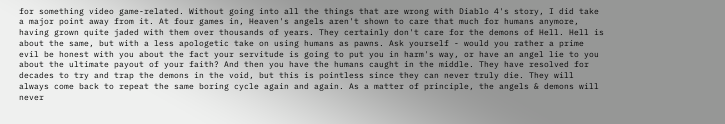for something video game-related. Without going into all the things that are wrong with Diablo 4's story, I did take a major point away from it. At four games in, Heaven's angels aren't shown to care that much for humans anymore, having grown quite jaded with them over thousands of years. They certainly don't care for the demons of Hell. Hell is about the same, but with a less apologetic take on using humans as pawns. Ask yourself - would you rather a prime evil be honest with you about the fact your servitude is going to put you in harm's way, or have an angel lie to you about the ultimate payout of your faith? And then you have the humans caught in the middle. They have resolved for decades to try and trap the demons in the void, but this is pointless since they can never truly die. They will always come back to repeat the same boring cycle again and again. As a matter of principle, the angels & demons will never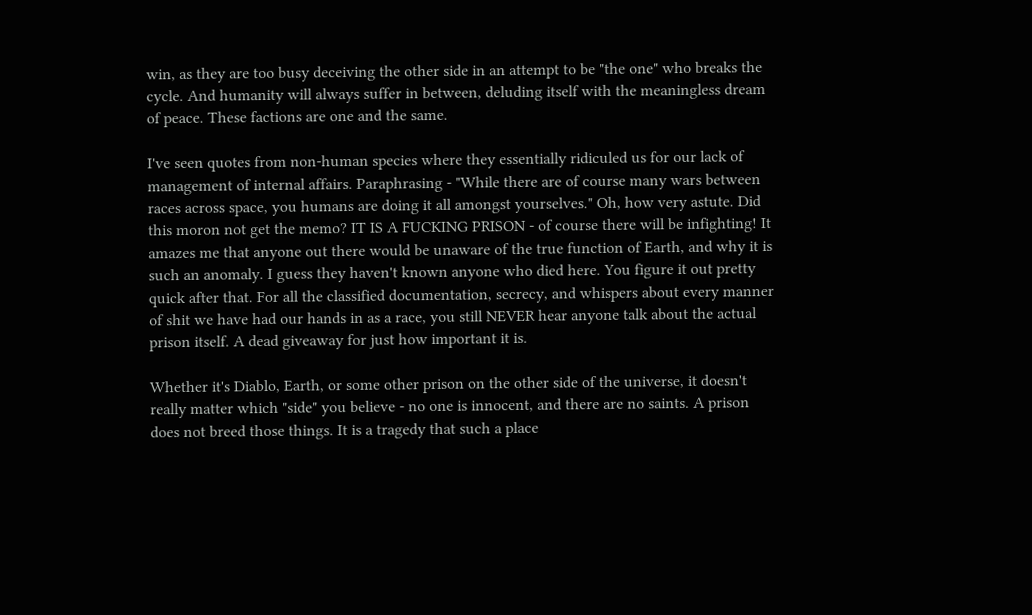win, as they are too busy deceiving the other side in an attempt to be "the one" who breaks the cycle. And humanity will always suffer in between, deluding itself with the meaningless dream of peace. These factions are one and the same.

I've seen quotes from non-human species where they essentially ridiculed us for our lack of management of internal affairs. Paraphrasing - "While there are of course many wars between races across space, you humans are doing it all amongst yourselves." Oh, how very astute. Did this moron not get the memo? IT IS A FUCKING PRISON - of course there will be infighting! It amazes me that anyone out there would be unaware of the true function of Earth, and why it is such an anomaly. I guess they haven't known anyone who died here. You figure it out pretty quick after that. For all the classified documentation, secrecy, and whispers about every manner of shit we have had our hands in as a race, you still NEVER hear anyone talk about the actual prison itself. A dead giveaway for just how important it is.

Whether it's Diablo, Earth, or some other prison on the other side of the universe, it doesn't really matter which "side" you believe - no one is innocent, and there are no saints. A prison does not breed those things. It is a tragedy that such a place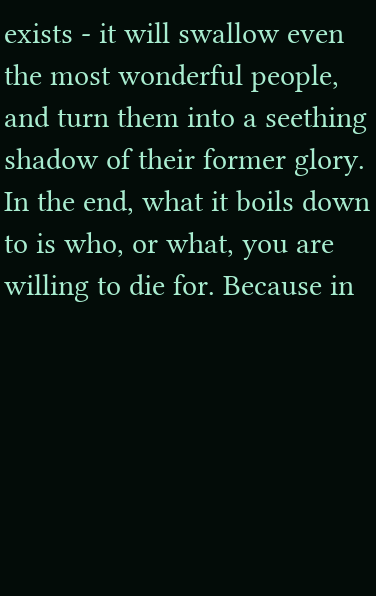exists - it will swallow even the most wonderful people, and turn them into a seething shadow of their former glory. In the end, what it boils down to is who, or what, you are willing to die for. Because in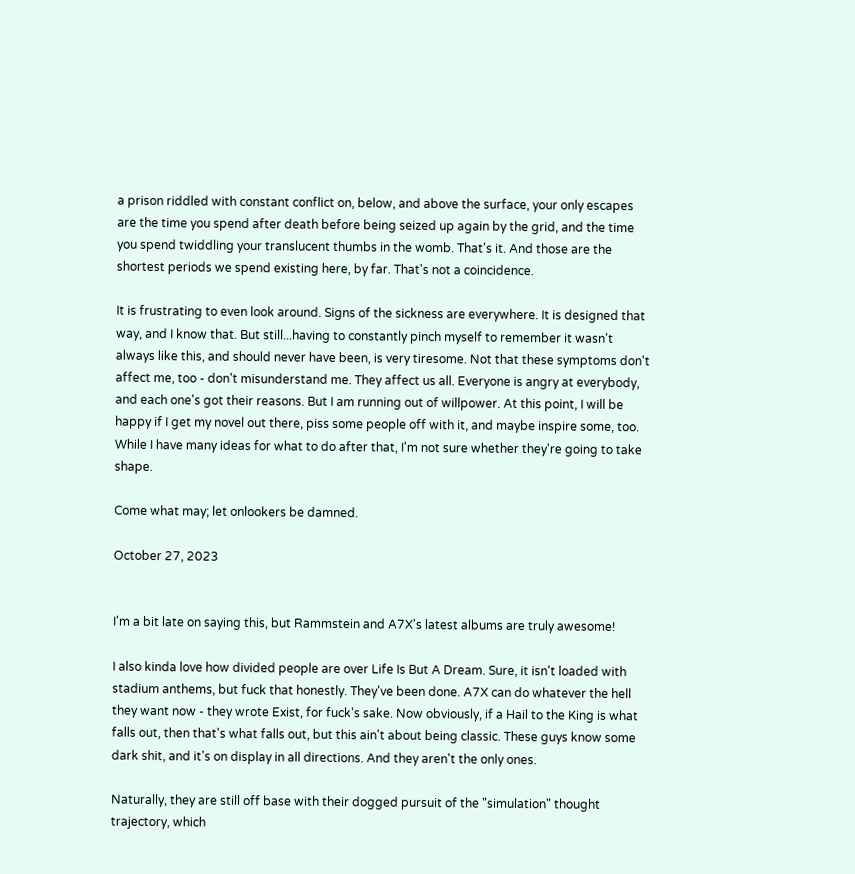a prison riddled with constant conflict on, below, and above the surface, your only escapes are the time you spend after death before being seized up again by the grid, and the time you spend twiddling your translucent thumbs in the womb. That's it. And those are the shortest periods we spend existing here, by far. That's not a coincidence.

It is frustrating to even look around. Signs of the sickness are everywhere. It is designed that way, and I know that. But still...having to constantly pinch myself to remember it wasn't always like this, and should never have been, is very tiresome. Not that these symptoms don't affect me, too - don't misunderstand me. They affect us all. Everyone is angry at everybody, and each one's got their reasons. But I am running out of willpower. At this point, I will be happy if I get my novel out there, piss some people off with it, and maybe inspire some, too. While I have many ideas for what to do after that, I'm not sure whether they're going to take shape.

Come what may; let onlookers be damned.

October 27, 2023


I'm a bit late on saying this, but Rammstein and A7X's latest albums are truly awesome!

I also kinda love how divided people are over Life Is But A Dream. Sure, it isn't loaded with stadium anthems, but fuck that honestly. They've been done. A7X can do whatever the hell they want now - they wrote Exist, for fuck's sake. Now obviously, if a Hail to the King is what falls out, then that's what falls out, but this ain't about being classic. These guys know some dark shit, and it's on display in all directions. And they aren't the only ones.

Naturally, they are still off base with their dogged pursuit of the "simulation" thought trajectory, which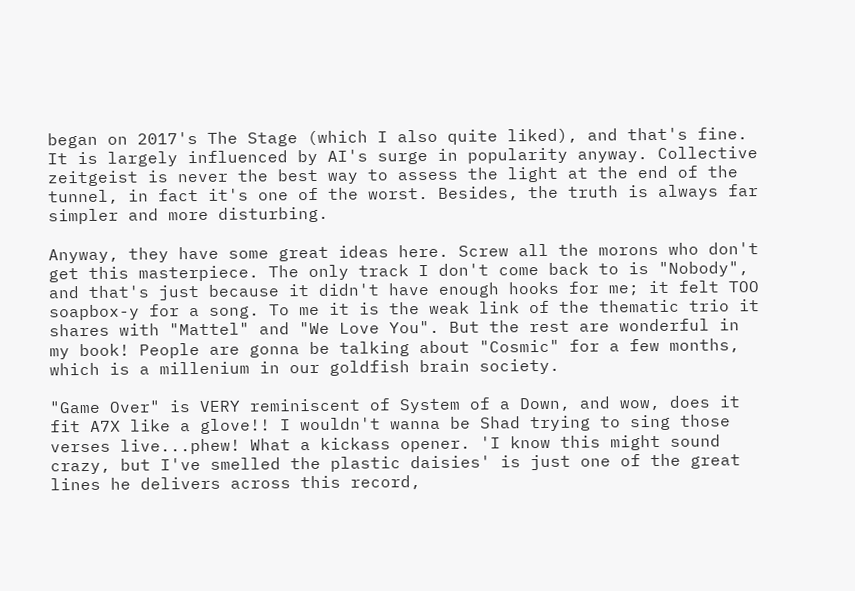began on 2017's The Stage (which I also quite liked), and that's fine. It is largely influenced by AI's surge in popularity anyway. Collective zeitgeist is never the best way to assess the light at the end of the tunnel, in fact it's one of the worst. Besides, the truth is always far simpler and more disturbing.

Anyway, they have some great ideas here. Screw all the morons who don't get this masterpiece. The only track I don't come back to is "Nobody", and that's just because it didn't have enough hooks for me; it felt TOO soapbox-y for a song. To me it is the weak link of the thematic trio it shares with "Mattel" and "We Love You". But the rest are wonderful in my book! People are gonna be talking about "Cosmic" for a few months, which is a millenium in our goldfish brain society.

"Game Over" is VERY reminiscent of System of a Down, and wow, does it fit A7X like a glove!! I wouldn't wanna be Shad trying to sing those verses live...phew! What a kickass opener. 'I know this might sound crazy, but I've smelled the plastic daisies' is just one of the great lines he delivers across this record,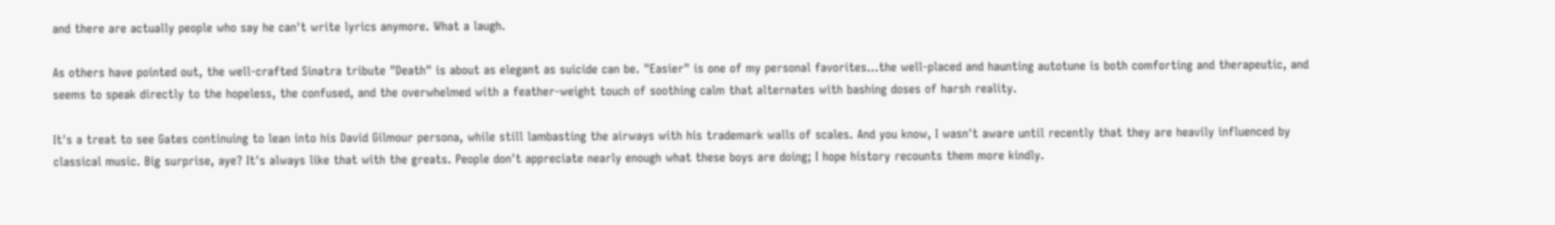and there are actually people who say he can't write lyrics anymore. What a laugh.

As others have pointed out, the well-crafted Sinatra tribute "Death" is about as elegant as suicide can be. "Easier" is one of my personal favorites...the well-placed and haunting autotune is both comforting and therapeutic, and seems to speak directly to the hopeless, the confused, and the overwhelmed with a feather-weight touch of soothing calm that alternates with bashing doses of harsh reality.

It's a treat to see Gates continuing to lean into his David Gilmour persona, while still lambasting the airways with his trademark walls of scales. And you know, I wasn't aware until recently that they are heavily influenced by classical music. Big surprise, aye? It's always like that with the greats. People don't appreciate nearly enough what these boys are doing; I hope history recounts them more kindly.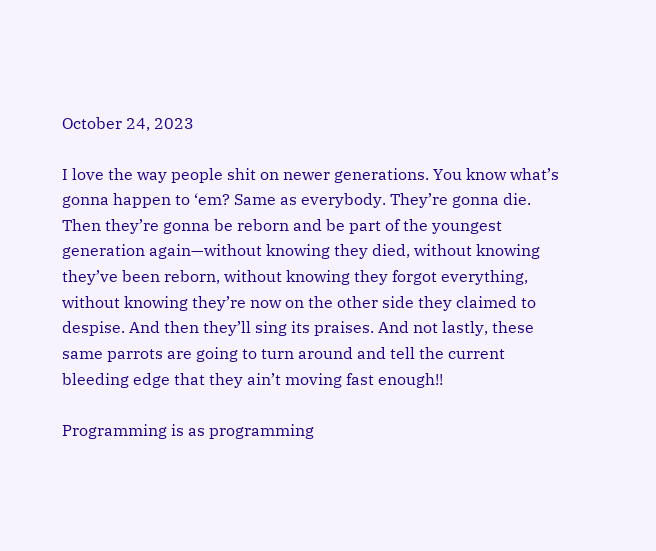October 24, 2023

I love the way people shit on newer generations. You know what’s gonna happen to ‘em? Same as everybody. They’re gonna die. Then they’re gonna be reborn and be part of the youngest generation again—without knowing they died, without knowing they’ve been reborn, without knowing they forgot everything, without knowing they’re now on the other side they claimed to despise. And then they’ll sing its praises. And not lastly, these same parrots are going to turn around and tell the current bleeding edge that they ain’t moving fast enough!!

Programming is as programming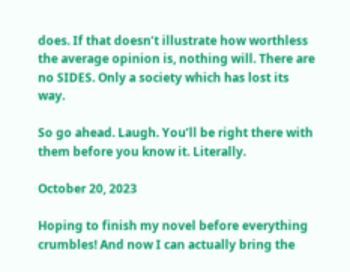does. If that doesn’t illustrate how worthless the average opinion is, nothing will. There are no SIDES. Only a society which has lost its way.

So go ahead. Laugh. You’ll be right there with them before you know it. Literally.

October 20, 2023

Hoping to finish my novel before everything crumbles! And now I can actually bring the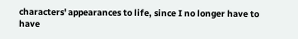characters' appearances to life, since I no longer have to have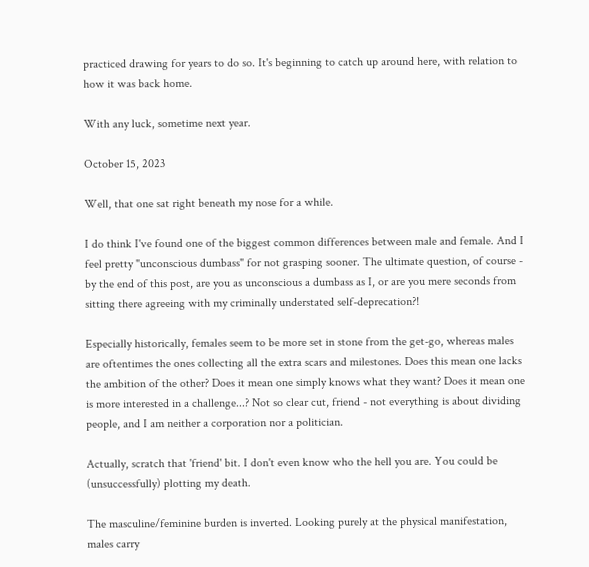practiced drawing for years to do so. It's beginning to catch up around here, with relation to how it was back home.

With any luck, sometime next year.

October 15, 2023

Well, that one sat right beneath my nose for a while.

I do think I've found one of the biggest common differences between male and female. And I feel pretty "unconscious dumbass" for not grasping sooner. The ultimate question, of course - by the end of this post, are you as unconscious a dumbass as I, or are you mere seconds from sitting there agreeing with my criminally understated self-deprecation?!

Especially historically, females seem to be more set in stone from the get-go, whereas males are oftentimes the ones collecting all the extra scars and milestones. Does this mean one lacks the ambition of the other? Does it mean one simply knows what they want? Does it mean one is more interested in a challenge...? Not so clear cut, friend - not everything is about dividing people, and I am neither a corporation nor a politician.

Actually, scratch that 'friend' bit. I don't even know who the hell you are. You could be (unsuccessfully) plotting my death.

The masculine/feminine burden is inverted. Looking purely at the physical manifestation, males carry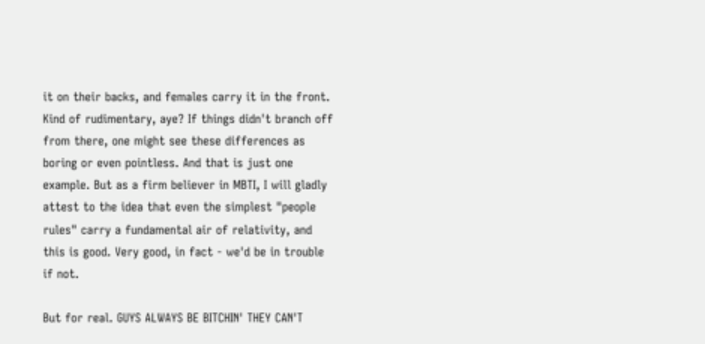it on their backs, and females carry it in the front. Kind of rudimentary, aye? If things didn't branch off from there, one might see these differences as boring or even pointless. And that is just one example. But as a firm believer in MBTI, I will gladly attest to the idea that even the simplest "people rules" carry a fundamental air of relativity, and this is good. Very good, in fact - we'd be in trouble if not.

But for real. GUYS ALWAYS BE BITCHIN' THEY CAN'T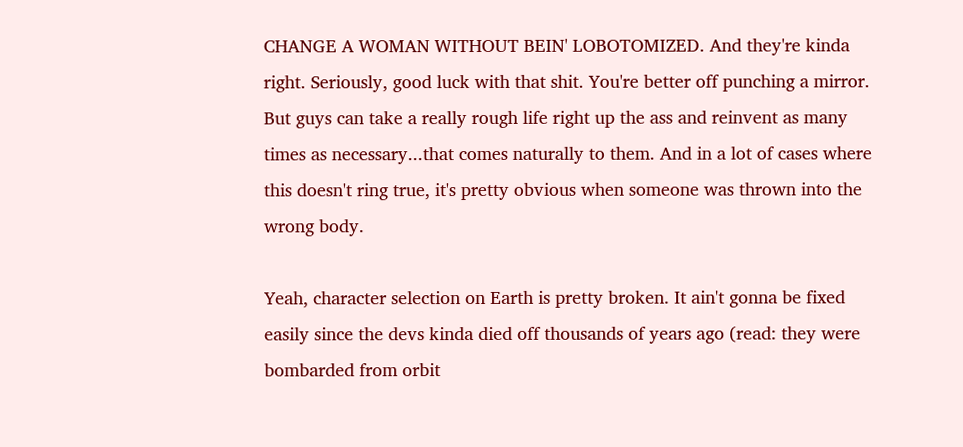CHANGE A WOMAN WITHOUT BEIN' LOBOTOMIZED. And they're kinda right. Seriously, good luck with that shit. You're better off punching a mirror. But guys can take a really rough life right up the ass and reinvent as many times as necessary...that comes naturally to them. And in a lot of cases where this doesn't ring true, it's pretty obvious when someone was thrown into the wrong body.

Yeah, character selection on Earth is pretty broken. It ain't gonna be fixed easily since the devs kinda died off thousands of years ago (read: they were bombarded from orbit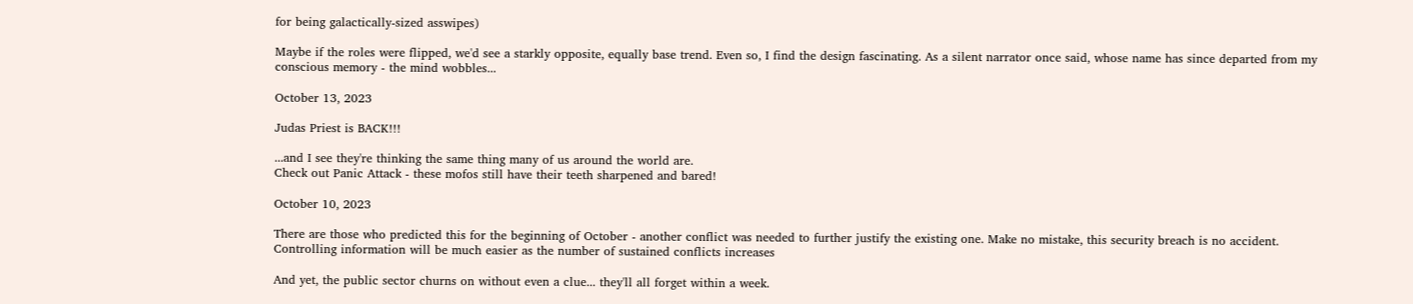for being galactically-sized asswipes)

Maybe if the roles were flipped, we'd see a starkly opposite, equally base trend. Even so, I find the design fascinating. As a silent narrator once said, whose name has since departed from my conscious memory - the mind wobbles...

October 13, 2023

Judas Priest is BACK!!!

...and I see they're thinking the same thing many of us around the world are.
Check out Panic Attack - these mofos still have their teeth sharpened and bared!

October 10, 2023

There are those who predicted this for the beginning of October - another conflict was needed to further justify the existing one. Make no mistake, this security breach is no accident. Controlling information will be much easier as the number of sustained conflicts increases

And yet, the public sector churns on without even a clue... they'll all forget within a week.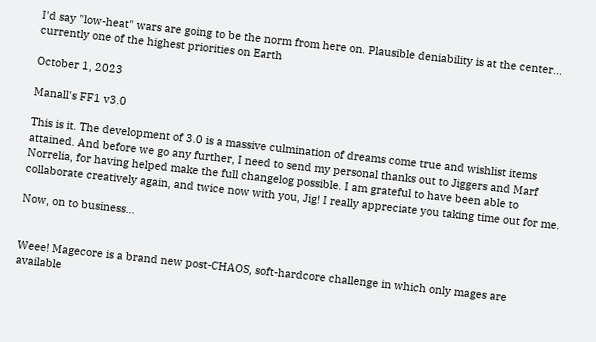I'd say "low-heat" wars are going to be the norm from here on. Plausible deniability is at the center... currently one of the highest priorities on Earth

October 1, 2023

Manall's FF1 v3.0

This is it. The development of 3.0 is a massive culmination of dreams come true and wishlist items attained. And before we go any further, I need to send my personal thanks out to Jiggers and Marf Norrelia, for having helped make the full changelog possible. I am grateful to have been able to collaborate creatively again, and twice now with you, Jig! I really appreciate you taking time out for me.

Now, on to business...


Weee! Magecore is a brand new post-CHAOS, soft-hardcore challenge in which only mages are available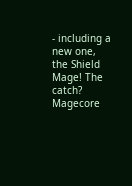- including a new one, the Shield Mage! The catch? Magecore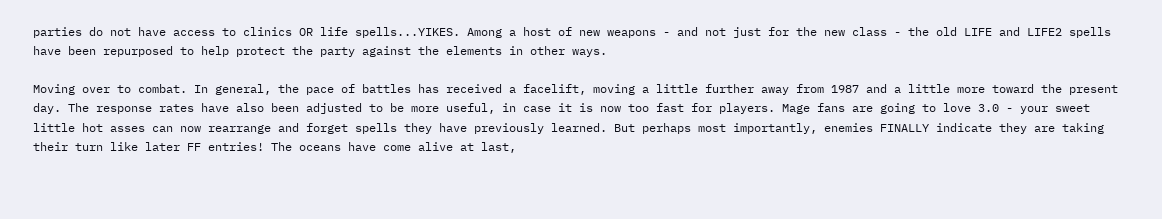parties do not have access to clinics OR life spells...YIKES. Among a host of new weapons - and not just for the new class - the old LIFE and LIFE2 spells have been repurposed to help protect the party against the elements in other ways.

Moving over to combat. In general, the pace of battles has received a facelift, moving a little further away from 1987 and a little more toward the present day. The response rates have also been adjusted to be more useful, in case it is now too fast for players. Mage fans are going to love 3.0 - your sweet little hot asses can now rearrange and forget spells they have previously learned. But perhaps most importantly, enemies FINALLY indicate they are taking their turn like later FF entries! The oceans have come alive at last,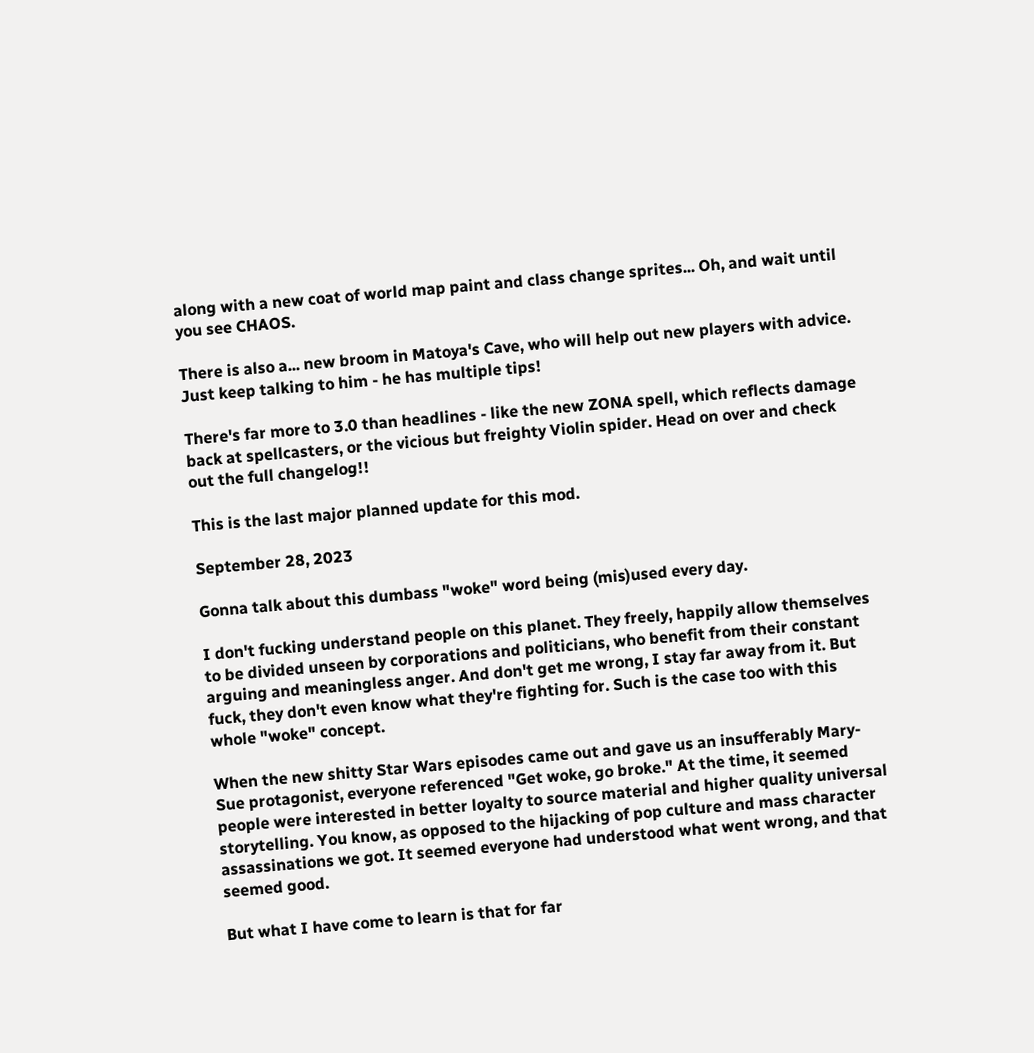along with a new coat of world map paint and class change sprites... Oh, and wait until you see CHAOS.

There is also a... new broom in Matoya's Cave, who will help out new players with advice. Just keep talking to him - he has multiple tips!

There's far more to 3.0 than headlines - like the new ZONA spell, which reflects damage back at spellcasters, or the vicious but freighty Violin spider. Head on over and check out the full changelog!!

This is the last major planned update for this mod.

September 28, 2023

Gonna talk about this dumbass "woke" word being (mis)used every day.

I don't fucking understand people on this planet. They freely, happily allow themselves to be divided unseen by corporations and politicians, who benefit from their constant arguing and meaningless anger. And don't get me wrong, I stay far away from it. But fuck, they don't even know what they're fighting for. Such is the case too with this whole "woke" concept.

When the new shitty Star Wars episodes came out and gave us an insufferably Mary-Sue protagonist, everyone referenced "Get woke, go broke." At the time, it seemed people were interested in better loyalty to source material and higher quality universal storytelling. You know, as opposed to the hijacking of pop culture and mass character assassinations we got. It seemed everyone had understood what went wrong, and that seemed good.

But what I have come to learn is that for far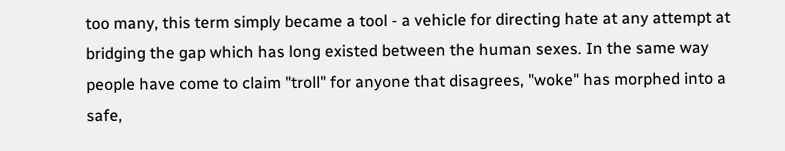too many, this term simply became a tool - a vehicle for directing hate at any attempt at bridging the gap which has long existed between the human sexes. In the same way people have come to claim "troll" for anyone that disagrees, "woke" has morphed into a safe,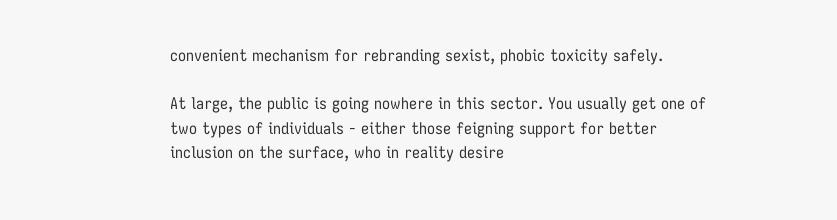convenient mechanism for rebranding sexist, phobic toxicity safely.

At large, the public is going nowhere in this sector. You usually get one of two types of individuals - either those feigning support for better inclusion on the surface, who in reality desire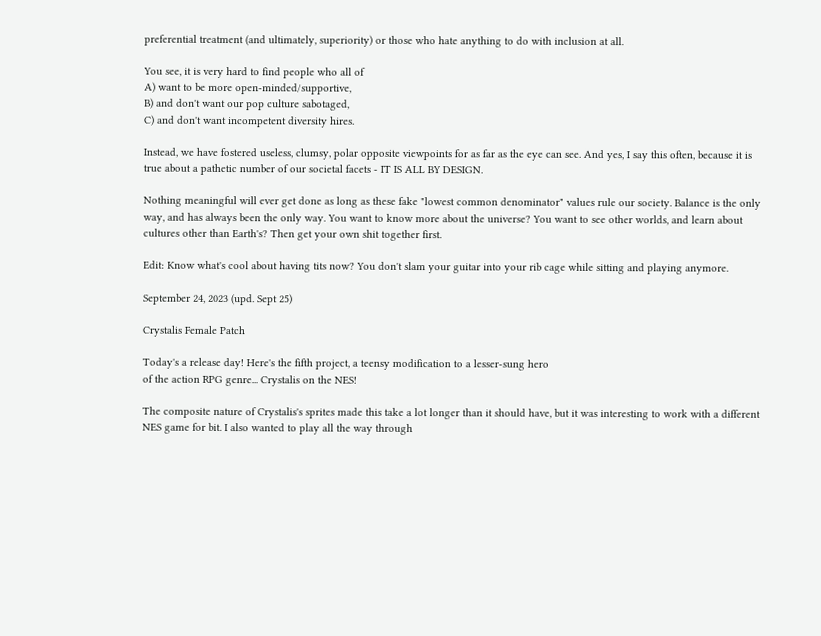preferential treatment (and ultimately, superiority) or those who hate anything to do with inclusion at all.

You see, it is very hard to find people who all of
A) want to be more open-minded/supportive,
B) and don't want our pop culture sabotaged,
C) and don't want incompetent diversity hires.

Instead, we have fostered useless, clumsy, polar opposite viewpoints for as far as the eye can see. And yes, I say this often, because it is true about a pathetic number of our societal facets - IT IS ALL BY DESIGN.

Nothing meaningful will ever get done as long as these fake "lowest common denominator" values rule our society. Balance is the only way, and has always been the only way. You want to know more about the universe? You want to see other worlds, and learn about cultures other than Earth's? Then get your own shit together first.

Edit: Know what's cool about having tits now? You don't slam your guitar into your rib cage while sitting and playing anymore.

September 24, 2023 (upd. Sept 25)

Crystalis Female Patch

Today's a release day! Here's the fifth project, a teensy modification to a lesser-sung hero
of the action RPG genre... Crystalis on the NES!

The composite nature of Crystalis's sprites made this take a lot longer than it should have, but it was interesting to work with a different NES game for bit. I also wanted to play all the way through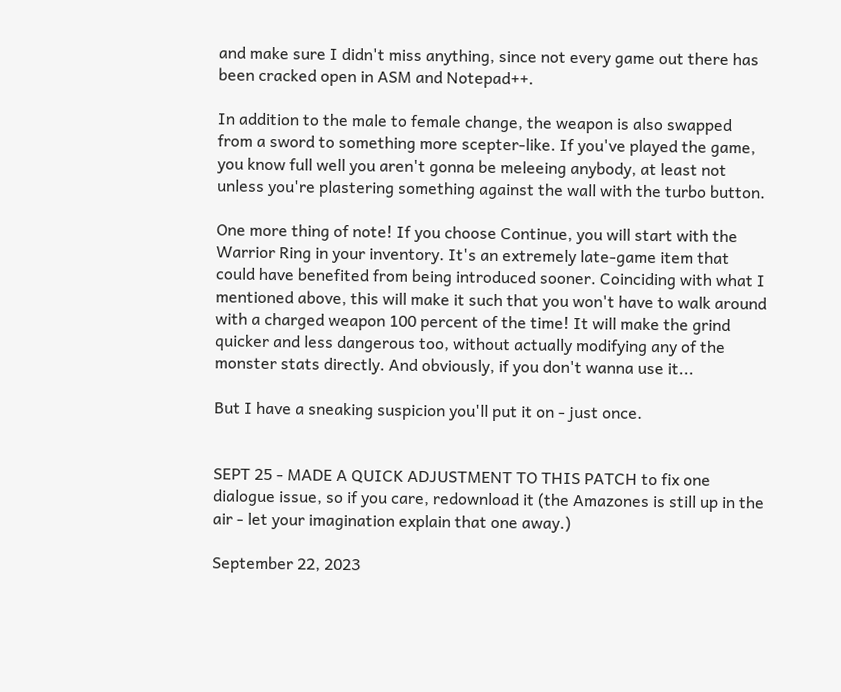and make sure I didn't miss anything, since not every game out there has been cracked open in ASM and Notepad++.

In addition to the male to female change, the weapon is also swapped from a sword to something more scepter-like. If you've played the game, you know full well you aren't gonna be meleeing anybody, at least not unless you're plastering something against the wall with the turbo button.

One more thing of note! If you choose Continue, you will start with the Warrior Ring in your inventory. It's an extremely late-game item that could have benefited from being introduced sooner. Coinciding with what I mentioned above, this will make it such that you won't have to walk around with a charged weapon 100 percent of the time! It will make the grind quicker and less dangerous too, without actually modifying any of the monster stats directly. And obviously, if you don't wanna use it...

But I have a sneaking suspicion you'll put it on - just once.


SEPT 25 - MADE A QUICK ADJUSTMENT TO THIS PATCH to fix one dialogue issue, so if you care, redownload it (the Amazones is still up in the air - let your imagination explain that one away.)

September 22, 2023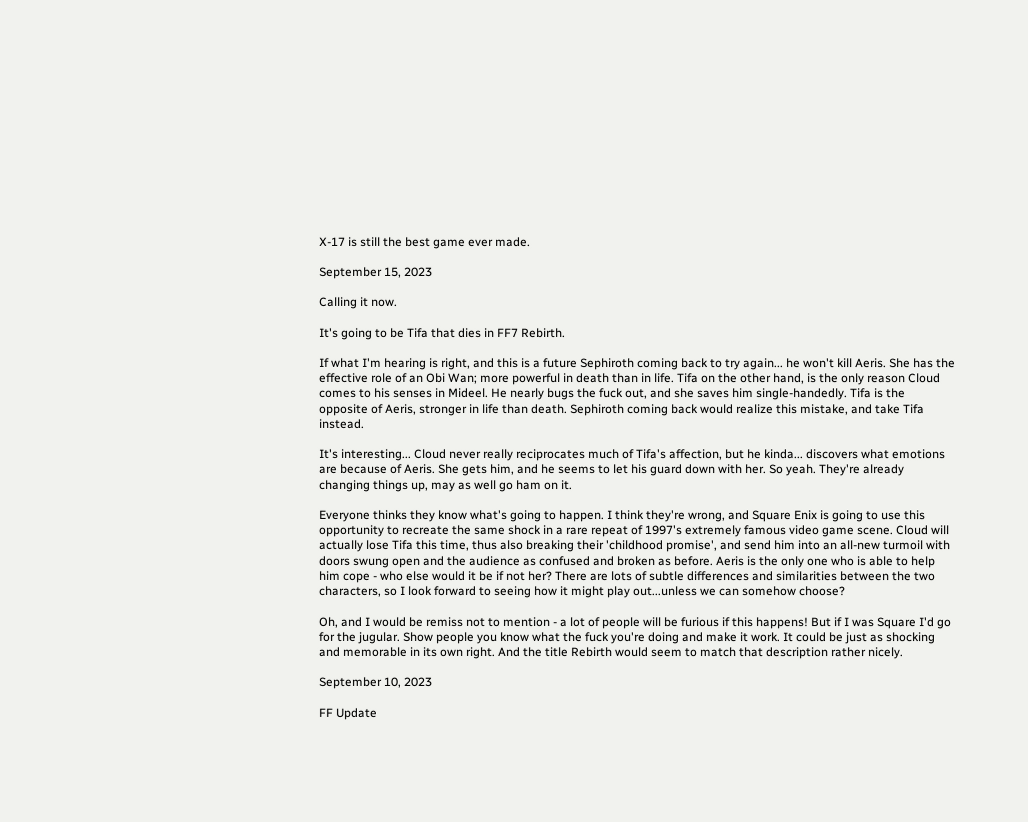X-17 is still the best game ever made.

September 15, 2023

Calling it now.

It's going to be Tifa that dies in FF7 Rebirth.

If what I'm hearing is right, and this is a future Sephiroth coming back to try again... he won't kill Aeris. She has the effective role of an Obi Wan; more powerful in death than in life. Tifa on the other hand, is the only reason Cloud comes to his senses in Mideel. He nearly bugs the fuck out, and she saves him single-handedly. Tifa is the opposite of Aeris, stronger in life than death. Sephiroth coming back would realize this mistake, and take Tifa instead.

It's interesting... Cloud never really reciprocates much of Tifa's affection, but he kinda... discovers what emotions are because of Aeris. She gets him, and he seems to let his guard down with her. So yeah. They're already changing things up, may as well go ham on it.

Everyone thinks they know what's going to happen. I think they're wrong, and Square Enix is going to use this opportunity to recreate the same shock in a rare repeat of 1997's extremely famous video game scene. Cloud will actually lose Tifa this time, thus also breaking their 'childhood promise', and send him into an all-new turmoil with doors swung open and the audience as confused and broken as before. Aeris is the only one who is able to help him cope - who else would it be if not her? There are lots of subtle differences and similarities between the two characters, so I look forward to seeing how it might play out...unless we can somehow choose?

Oh, and I would be remiss not to mention - a lot of people will be furious if this happens! But if I was Square I'd go for the jugular. Show people you know what the fuck you're doing and make it work. It could be just as shocking and memorable in its own right. And the title Rebirth would seem to match that description rather nicely.

September 10, 2023

FF Update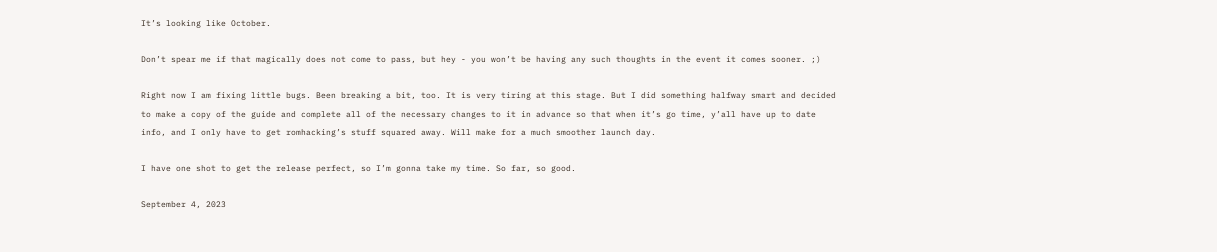It’s looking like October.

Don’t spear me if that magically does not come to pass, but hey - you won’t be having any such thoughts in the event it comes sooner. ;)

Right now I am fixing little bugs. Been breaking a bit, too. It is very tiring at this stage. But I did something halfway smart and decided to make a copy of the guide and complete all of the necessary changes to it in advance so that when it’s go time, y’all have up to date info, and I only have to get romhacking’s stuff squared away. Will make for a much smoother launch day.

I have one shot to get the release perfect, so I’m gonna take my time. So far, so good.

September 4, 2023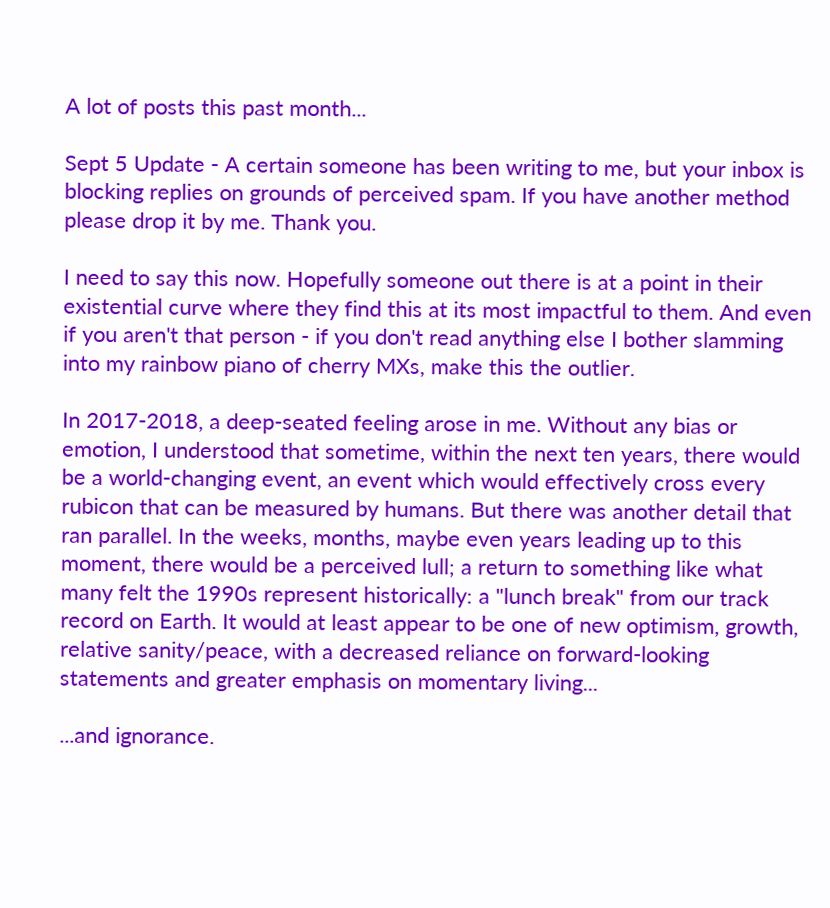A lot of posts this past month...

Sept 5 Update - A certain someone has been writing to me, but your inbox is blocking replies on grounds of perceived spam. If you have another method please drop it by me. Thank you.

I need to say this now. Hopefully someone out there is at a point in their existential curve where they find this at its most impactful to them. And even if you aren't that person - if you don't read anything else I bother slamming into my rainbow piano of cherry MXs, make this the outlier.

In 2017-2018, a deep-seated feeling arose in me. Without any bias or emotion, I understood that sometime, within the next ten years, there would be a world-changing event, an event which would effectively cross every rubicon that can be measured by humans. But there was another detail that ran parallel. In the weeks, months, maybe even years leading up to this moment, there would be a perceived lull; a return to something like what many felt the 1990s represent historically: a "lunch break" from our track record on Earth. It would at least appear to be one of new optimism, growth, relative sanity/peace, with a decreased reliance on forward-looking statements and greater emphasis on momentary living...

...and ignorance.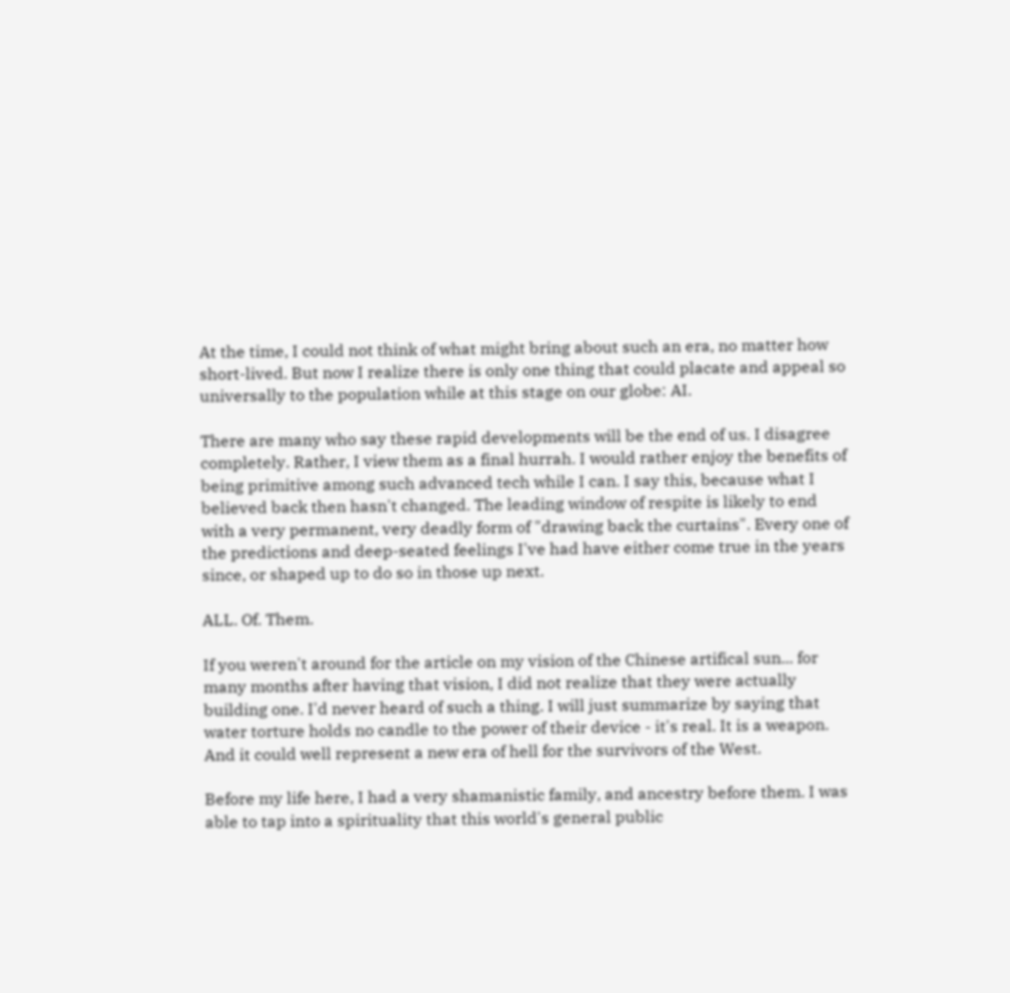At the time, I could not think of what might bring about such an era, no matter how short-lived. But now I realize there is only one thing that could placate and appeal so universally to the population while at this stage on our globe: AI.

There are many who say these rapid developments will be the end of us. I disagree completely. Rather, I view them as a final hurrah. I would rather enjoy the benefits of being primitive among such advanced tech while I can. I say this, because what I believed back then hasn't changed. The leading window of respite is likely to end with a very permanent, very deadly form of "drawing back the curtains". Every one of the predictions and deep-seated feelings I've had have either come true in the years since, or shaped up to do so in those up next.

ALL. Of. Them.

If you weren't around for the article on my vision of the Chinese artifical sun... for many months after having that vision, I did not realize that they were actually building one. I'd never heard of such a thing. I will just summarize by saying that water torture holds no candle to the power of their device - it's real. It is a weapon. And it could well represent a new era of hell for the survivors of the West.

Before my life here, I had a very shamanistic family, and ancestry before them. I was able to tap into a spirituality that this world's general public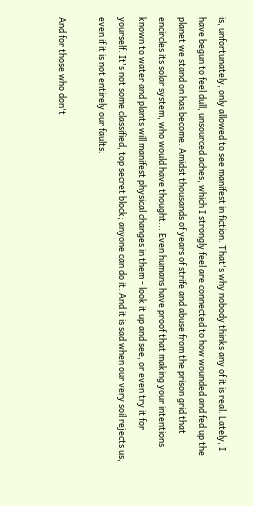is, unfortunately, only allowed to see manifest in fiction. That's why nobody thinks any of it is real. Lately, I have begun to feel dull, unsourced aches, which I strongly feel are connected to how wounded and fed up the planet we stand on has become. Amidst thousands of years of strife and abuse from the prison grid that encircles its solar system, who would have thought... Even humans have proof that making your intentions known to water and plants will manifest physical changes in them - look it up and see, or even try it for yourself. It's not some classified, top secret block; anyone can do it. And it is sad when our very soil rejects us, even if it is not entirely our faults.

And for those who don't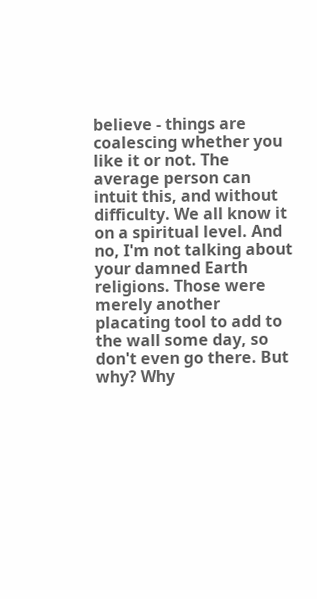believe - things are coalescing whether you like it or not. The average person can intuit this, and without difficulty. We all know it on a spiritual level. And no, I'm not talking about your damned Earth religions. Those were merely another placating tool to add to the wall some day, so don't even go there. But why? Why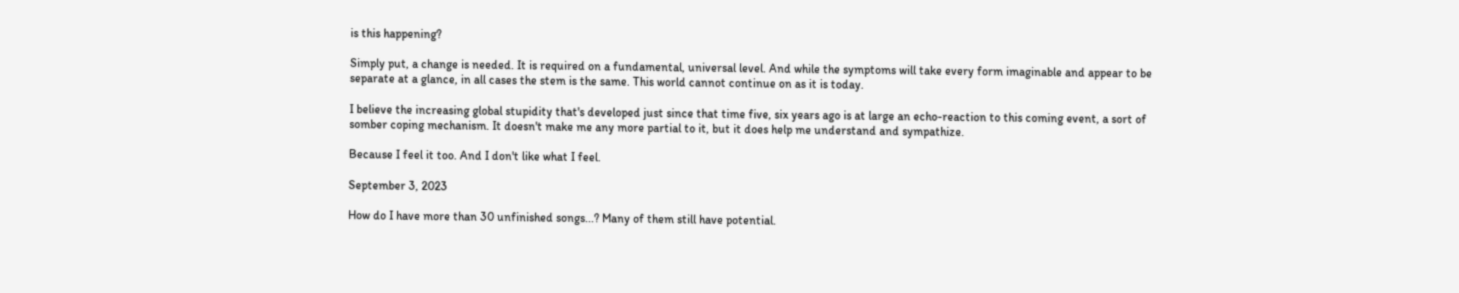is this happening?

Simply put, a change is needed. It is required on a fundamental, universal level. And while the symptoms will take every form imaginable and appear to be separate at a glance, in all cases the stem is the same. This world cannot continue on as it is today.

I believe the increasing global stupidity that's developed just since that time five, six years ago is at large an echo-reaction to this coming event, a sort of somber coping mechanism. It doesn't make me any more partial to it, but it does help me understand and sympathize.

Because I feel it too. And I don't like what I feel.

September 3, 2023

How do I have more than 30 unfinished songs...? Many of them still have potential.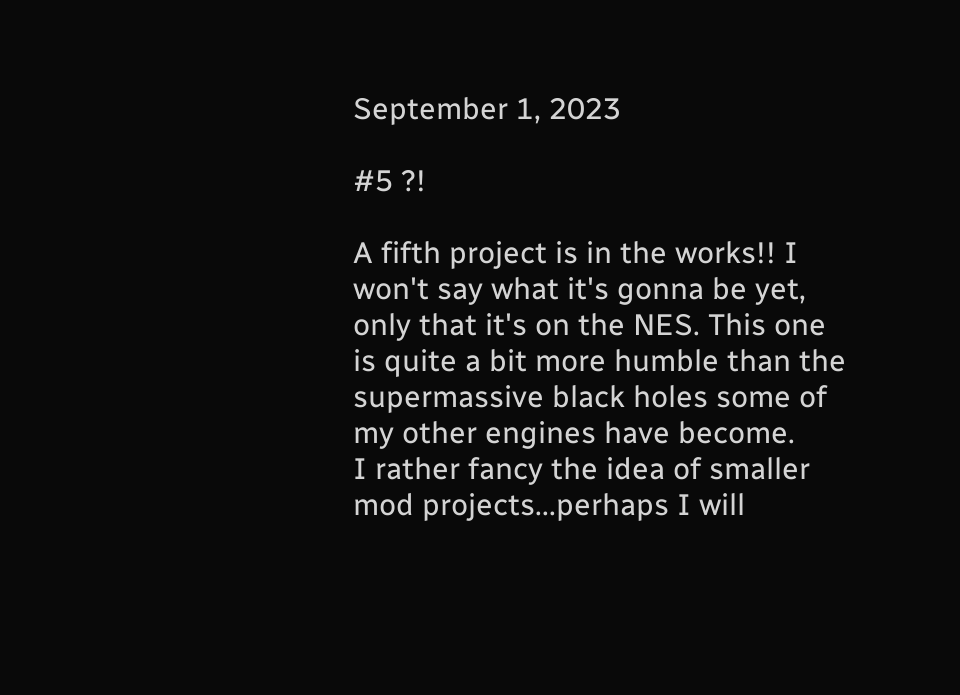September 1, 2023

#5 ?!

A fifth project is in the works!! I won't say what it's gonna be yet, only that it's on the NES. This one is quite a bit more humble than the supermassive black holes some of my other engines have become.
I rather fancy the idea of smaller mod projects...perhaps I will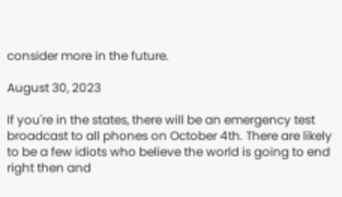consider more in the future.

August 30, 2023

If you're in the states, there will be an emergency test broadcast to all phones on October 4th. There are likely to be a few idiots who believe the world is going to end right then and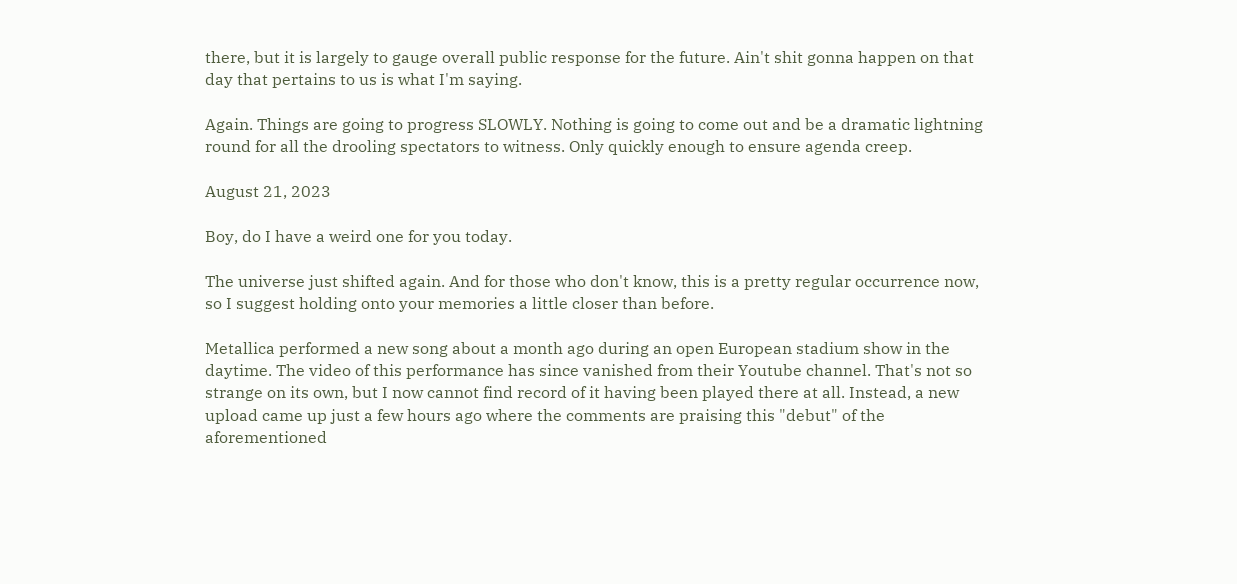there, but it is largely to gauge overall public response for the future. Ain't shit gonna happen on that day that pertains to us is what I'm saying.

Again. Things are going to progress SLOWLY. Nothing is going to come out and be a dramatic lightning round for all the drooling spectators to witness. Only quickly enough to ensure agenda creep.

August 21, 2023

Boy, do I have a weird one for you today.

The universe just shifted again. And for those who don't know, this is a pretty regular occurrence now, so I suggest holding onto your memories a little closer than before.

Metallica performed a new song about a month ago during an open European stadium show in the daytime. The video of this performance has since vanished from their Youtube channel. That's not so strange on its own, but I now cannot find record of it having been played there at all. Instead, a new upload came up just a few hours ago where the comments are praising this "debut" of the aforementioned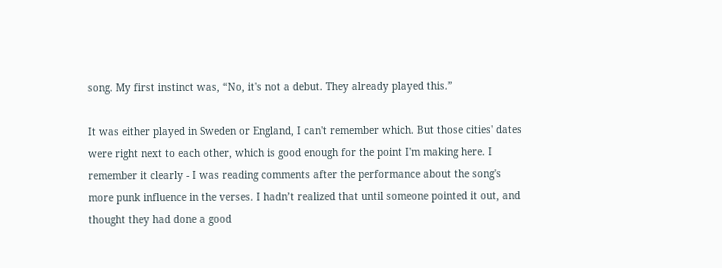song. My first instinct was, “No, it's not a debut. They already played this.”

It was either played in Sweden or England, I can't remember which. But those cities' dates were right next to each other, which is good enough for the point I'm making here. I remember it clearly - I was reading comments after the performance about the song's more punk influence in the verses. I hadn’t realized that until someone pointed it out, and thought they had done a good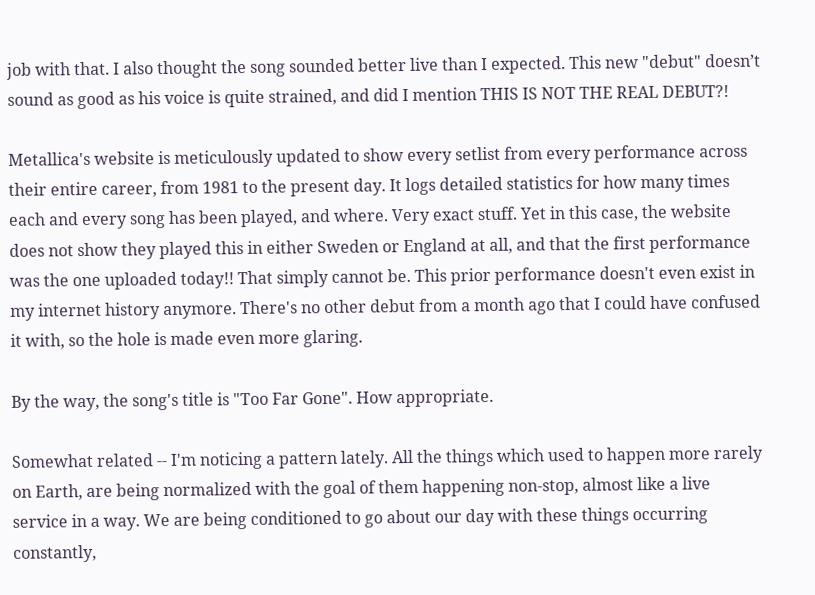job with that. I also thought the song sounded better live than I expected. This new "debut" doesn’t sound as good as his voice is quite strained, and did I mention THIS IS NOT THE REAL DEBUT?!

Metallica's website is meticulously updated to show every setlist from every performance across their entire career, from 1981 to the present day. It logs detailed statistics for how many times each and every song has been played, and where. Very exact stuff. Yet in this case, the website does not show they played this in either Sweden or England at all, and that the first performance was the one uploaded today!! That simply cannot be. This prior performance doesn't even exist in my internet history anymore. There's no other debut from a month ago that I could have confused it with, so the hole is made even more glaring.

By the way, the song's title is "Too Far Gone". How appropriate.

Somewhat related -- I'm noticing a pattern lately. All the things which used to happen more rarely on Earth, are being normalized with the goal of them happening non-stop, almost like a live service in a way. We are being conditioned to go about our day with these things occurring constantly,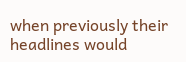when previously their headlines would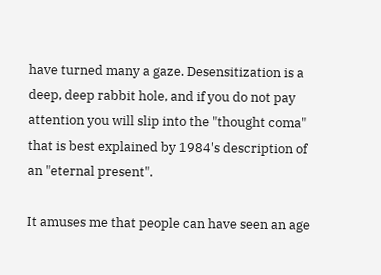have turned many a gaze. Desensitization is a deep, deep rabbit hole, and if you do not pay attention you will slip into the "thought coma" that is best explained by 1984's description of an "eternal present".

It amuses me that people can have seen an age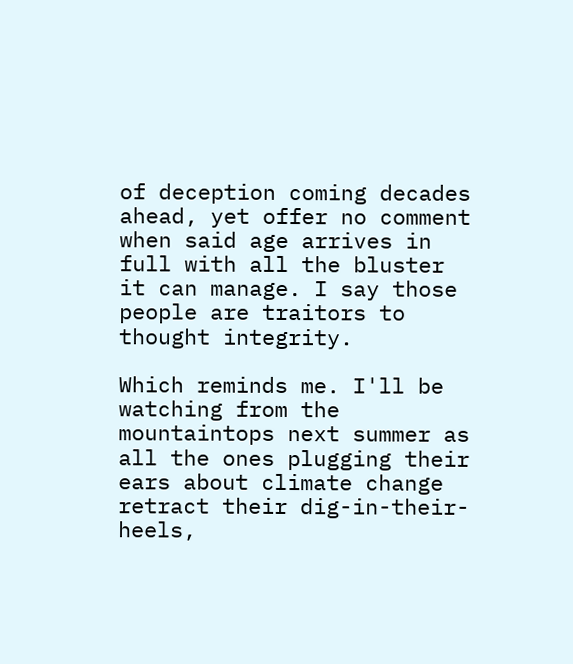of deception coming decades ahead, yet offer no comment when said age arrives in full with all the bluster it can manage. I say those people are traitors to thought integrity.

Which reminds me. I'll be watching from the mountaintops next summer as all the ones plugging their ears about climate change retract their dig-in-their-heels,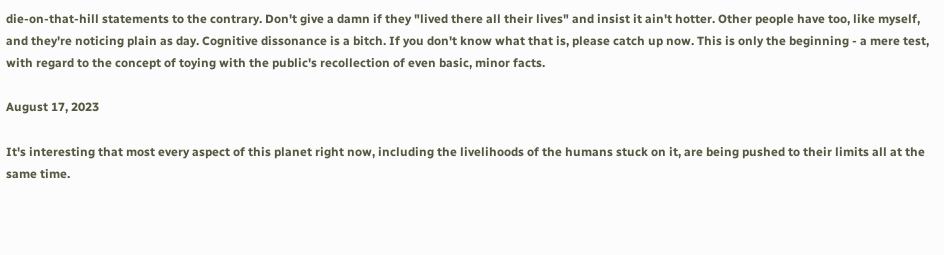die-on-that-hill statements to the contrary. Don't give a damn if they "lived there all their lives" and insist it ain't hotter. Other people have too, like myself, and they're noticing plain as day. Cognitive dissonance is a bitch. If you don't know what that is, please catch up now. This is only the beginning - a mere test, with regard to the concept of toying with the public's recollection of even basic, minor facts.

August 17, 2023

It's interesting that most every aspect of this planet right now, including the livelihoods of the humans stuck on it, are being pushed to their limits all at the same time.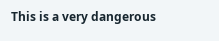This is a very dangerous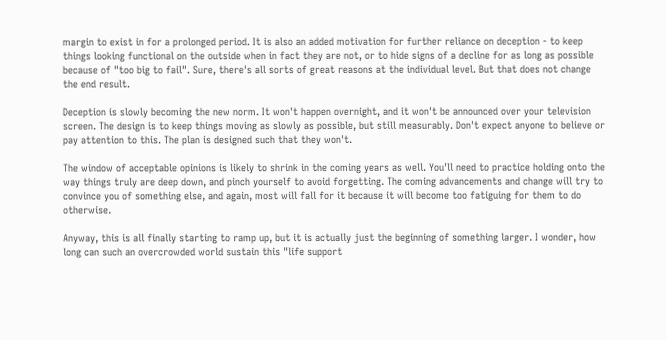margin to exist in for a prolonged period. It is also an added motivation for further reliance on deception - to keep things looking functional on the outside when in fact they are not, or to hide signs of a decline for as long as possible because of "too big to fail". Sure, there's all sorts of great reasons at the individual level. But that does not change the end result.

Deception is slowly becoming the new norm. It won't happen overnight, and it won't be announced over your television screen. The design is to keep things moving as slowly as possible, but still measurably. Don't expect anyone to believe or pay attention to this. The plan is designed such that they won't.

The window of acceptable opinions is likely to shrink in the coming years as well. You'll need to practice holding onto the way things truly are deep down, and pinch yourself to avoid forgetting. The coming advancements and change will try to convince you of something else, and again, most will fall for it because it will become too fatiguing for them to do otherwise.

Anyway, this is all finally starting to ramp up, but it is actually just the beginning of something larger. I wonder, how long can such an overcrowded world sustain this "life support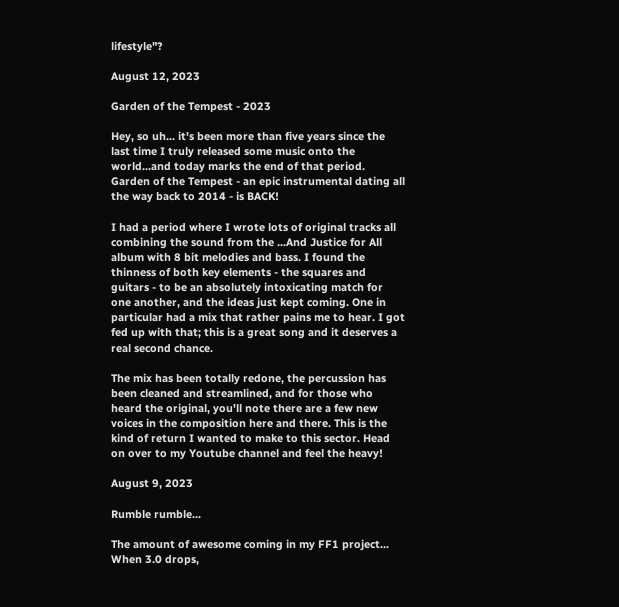lifestyle"?

August 12, 2023

Garden of the Tempest - 2023

Hey, so uh... it's been more than five years since the last time I truly released some music onto the world...and today marks the end of that period.
Garden of the Tempest - an epic instrumental dating all the way back to 2014 - is BACK!

I had a period where I wrote lots of original tracks all combining the sound from the ...And Justice for All album with 8 bit melodies and bass. I found the thinness of both key elements - the squares and guitars - to be an absolutely intoxicating match for one another, and the ideas just kept coming. One in particular had a mix that rather pains me to hear. I got fed up with that; this is a great song and it deserves a real second chance.

The mix has been totally redone, the percussion has been cleaned and streamlined, and for those who heard the original, you'll note there are a few new voices in the composition here and there. This is the kind of return I wanted to make to this sector. Head on over to my Youtube channel and feel the heavy!

August 9, 2023

Rumble rumble...

The amount of awesome coming in my FF1 project...
When 3.0 drops,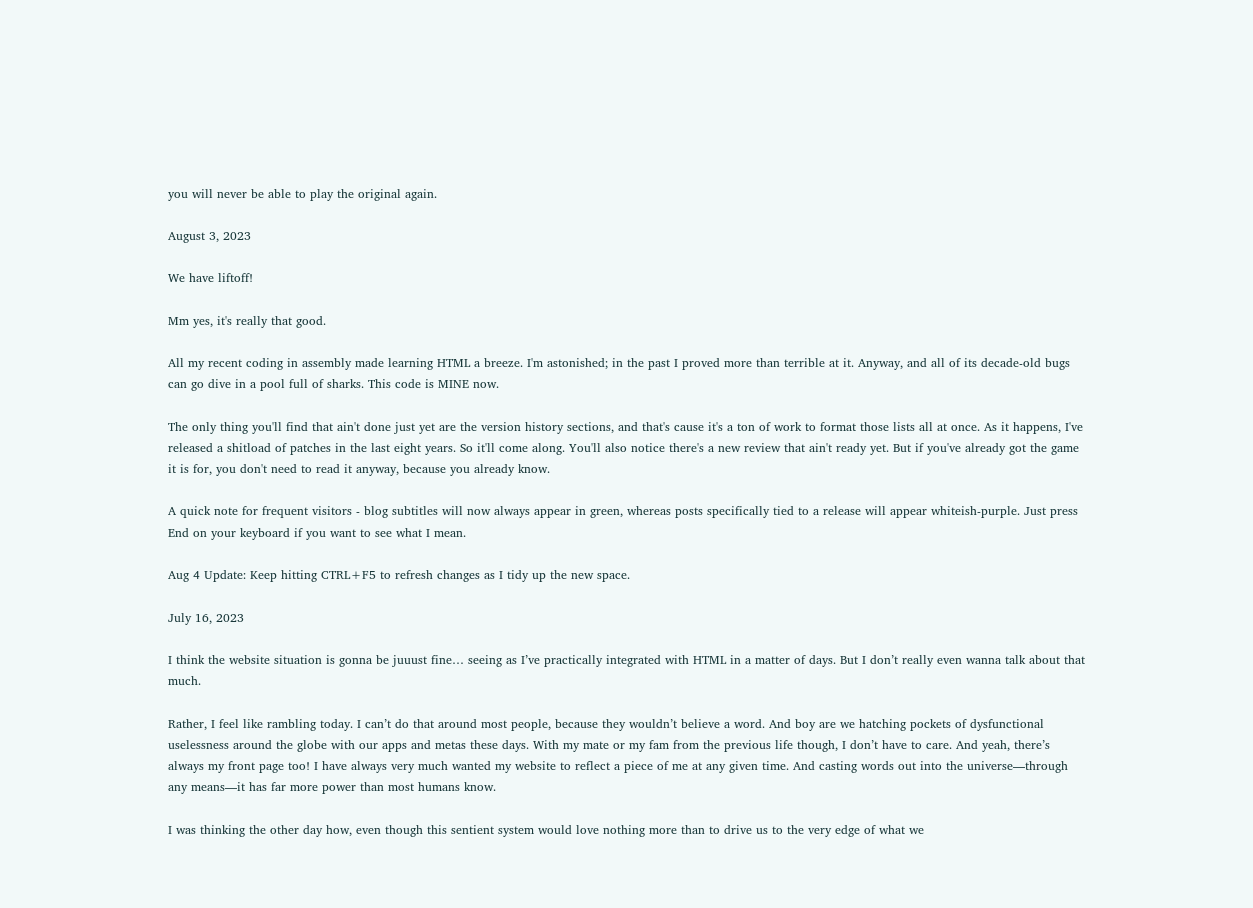you will never be able to play the original again.

August 3, 2023

We have liftoff!

Mm yes, it's really that good.

All my recent coding in assembly made learning HTML a breeze. I'm astonished; in the past I proved more than terrible at it. Anyway, and all of its decade-old bugs can go dive in a pool full of sharks. This code is MINE now.

The only thing you'll find that ain't done just yet are the version history sections, and that's cause it's a ton of work to format those lists all at once. As it happens, I've released a shitload of patches in the last eight years. So it'll come along. You'll also notice there's a new review that ain't ready yet. But if you've already got the game it is for, you don't need to read it anyway, because you already know.

A quick note for frequent visitors - blog subtitles will now always appear in green, whereas posts specifically tied to a release will appear whiteish-purple. Just press End on your keyboard if you want to see what I mean.

Aug 4 Update: Keep hitting CTRL+F5 to refresh changes as I tidy up the new space.

July 16, 2023

I think the website situation is gonna be juuust fine… seeing as I’ve practically integrated with HTML in a matter of days. But I don’t really even wanna talk about that much.

Rather, I feel like rambling today. I can’t do that around most people, because they wouldn’t believe a word. And boy are we hatching pockets of dysfunctional uselessness around the globe with our apps and metas these days. With my mate or my fam from the previous life though, I don’t have to care. And yeah, there’s always my front page too! I have always very much wanted my website to reflect a piece of me at any given time. And casting words out into the universe—through any means—it has far more power than most humans know.

I was thinking the other day how, even though this sentient system would love nothing more than to drive us to the very edge of what we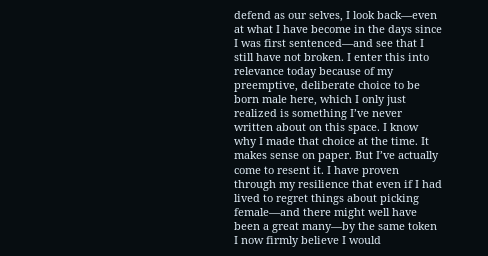defend as our selves, I look back—even at what I have become in the days since I was first sentenced—and see that I still have not broken. I enter this into relevance today because of my preemptive, deliberate choice to be born male here, which I only just realized is something I’ve never written about on this space. I know why I made that choice at the time. It makes sense on paper. But I’ve actually come to resent it. I have proven through my resilience that even if I had lived to regret things about picking female—and there might well have been a great many—by the same token I now firmly believe I would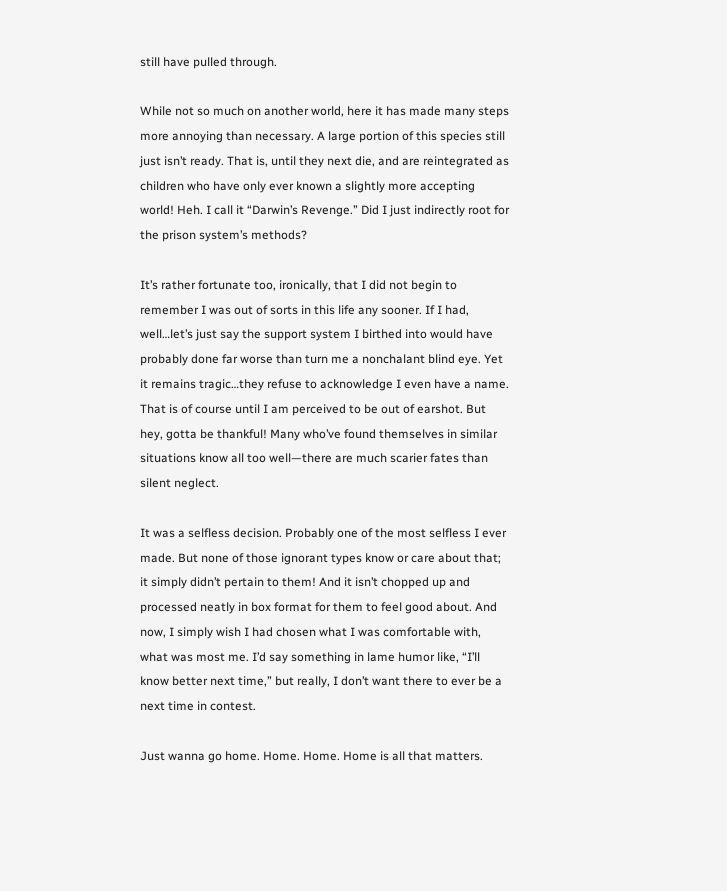still have pulled through.

While not so much on another world, here it has made many steps more annoying than necessary. A large portion of this species still just isn’t ready. That is, until they next die, and are reintegrated as children who have only ever known a slightly more accepting world! Heh. I call it “Darwin’s Revenge.” Did I just indirectly root for the prison system’s methods?

It’s rather fortunate too, ironically, that I did not begin to remember I was out of sorts in this life any sooner. If I had, well…let’s just say the support system I birthed into would have probably done far worse than turn me a nonchalant blind eye. Yet it remains tragic…they refuse to acknowledge I even have a name. That is of course until I am perceived to be out of earshot. But hey, gotta be thankful! Many who’ve found themselves in similar situations know all too well—there are much scarier fates than silent neglect.

It was a selfless decision. Probably one of the most selfless I ever made. But none of those ignorant types know or care about that; it simply didn’t pertain to them! And it isn’t chopped up and processed neatly in box format for them to feel good about. And now, I simply wish I had chosen what I was comfortable with, what was most me. I’d say something in lame humor like, “I’ll know better next time,” but really, I don’t want there to ever be a next time in contest.

Just wanna go home. Home. Home. Home is all that matters.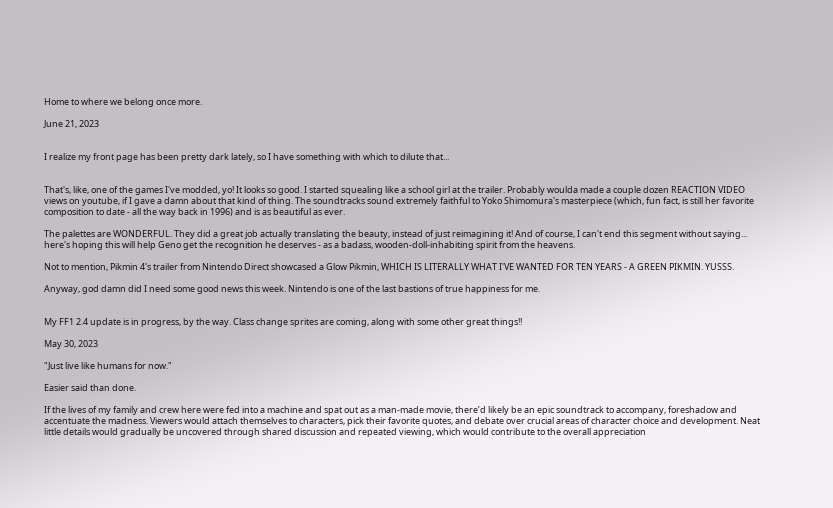Home to where we belong once more.

June 21, 2023


I realize my front page has been pretty dark lately, so I have something with which to dilute that...


That's, like, one of the games I've modded, yo! It looks so good. I started squealing like a school girl at the trailer. Probably woulda made a couple dozen REACTION VIDEO views on youtube, if I gave a damn about that kind of thing. The soundtracks sound extremely faithful to Yoko Shimomura's masterpiece (which, fun fact, is still her favorite composition to date - all the way back in 1996) and is as beautiful as ever.

The palettes are WONDERFUL. They did a great job actually translating the beauty, instead of just reimagining it! And of course, I can't end this segment without saying... here's hoping this will help Geno get the recognition he deserves - as a badass, wooden-doll-inhabiting spirit from the heavens.

Not to mention, Pikmin 4's trailer from Nintendo Direct showcased a Glow Pikmin, WHICH IS LITERALLY WHAT I'VE WANTED FOR TEN YEARS - A GREEN PIKMIN. YUSSS.

Anyway, god damn did I need some good news this week. Nintendo is one of the last bastions of true happiness for me.


My FF1 2.4 update is in progress, by the way. Class change sprites are coming, along with some other great things!!

May 30, 2023

"Just live like humans for now."

Easier said than done.

If the lives of my family and crew here were fed into a machine and spat out as a man-made movie, there’d likely be an epic soundtrack to accompany, foreshadow and accentuate the madness. Viewers would attach themselves to characters, pick their favorite quotes, and debate over crucial areas of character choice and development. Neat little details would gradually be uncovered through shared discussion and repeated viewing, which would contribute to the overall appreciation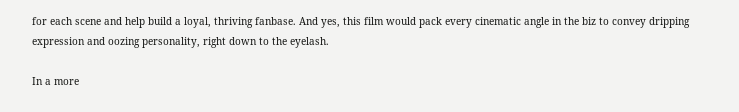for each scene and help build a loyal, thriving fanbase. And yes, this film would pack every cinematic angle in the biz to convey dripping expression and oozing personality, right down to the eyelash.

In a more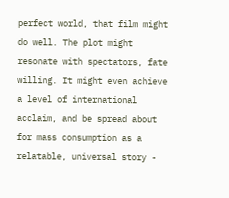perfect world, that film might do well. The plot might resonate with spectators, fate willing. It might even achieve a level of international acclaim, and be spread about for mass consumption as a relatable, universal story -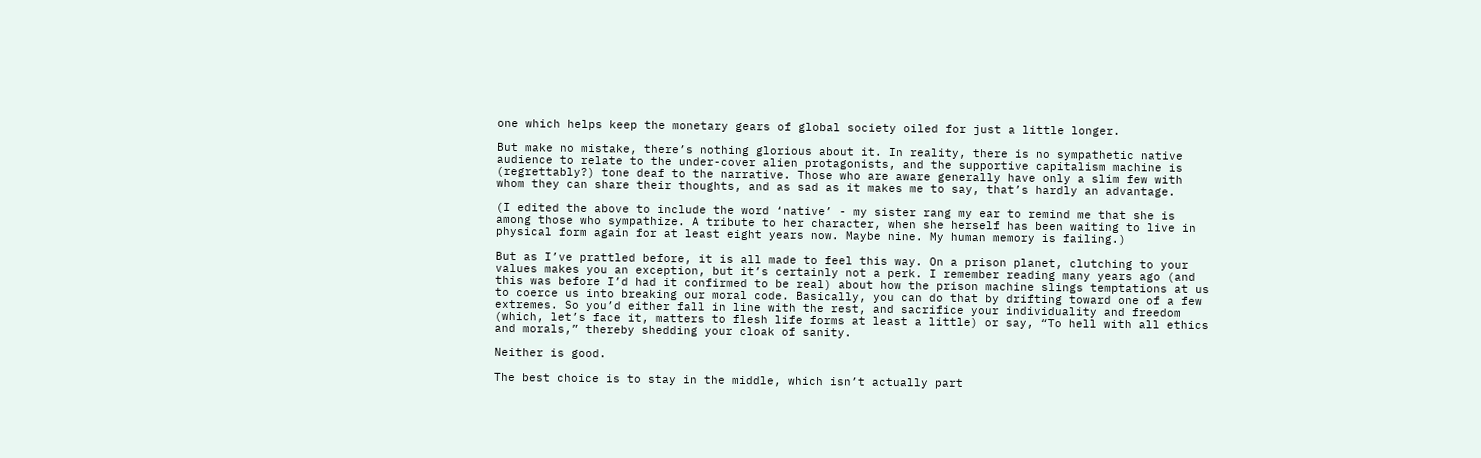one which helps keep the monetary gears of global society oiled for just a little longer.

But make no mistake, there’s nothing glorious about it. In reality, there is no sympathetic native audience to relate to the under-cover alien protagonists, and the supportive capitalism machine is (regrettably?) tone deaf to the narrative. Those who are aware generally have only a slim few with whom they can share their thoughts, and as sad as it makes me to say, that’s hardly an advantage.

(I edited the above to include the word ‘native’ - my sister rang my ear to remind me that she is among those who sympathize. A tribute to her character, when she herself has been waiting to live in physical form again for at least eight years now. Maybe nine. My human memory is failing.)

But as I’ve prattled before, it is all made to feel this way. On a prison planet, clutching to your values makes you an exception, but it’s certainly not a perk. I remember reading many years ago (and this was before I’d had it confirmed to be real) about how the prison machine slings temptations at us to coerce us into breaking our moral code. Basically, you can do that by drifting toward one of a few extremes. So you’d either fall in line with the rest, and sacrifice your individuality and freedom (which, let’s face it, matters to flesh life forms at least a little) or say, “To hell with all ethics and morals,” thereby shedding your cloak of sanity.

Neither is good.

The best choice is to stay in the middle, which isn’t actually part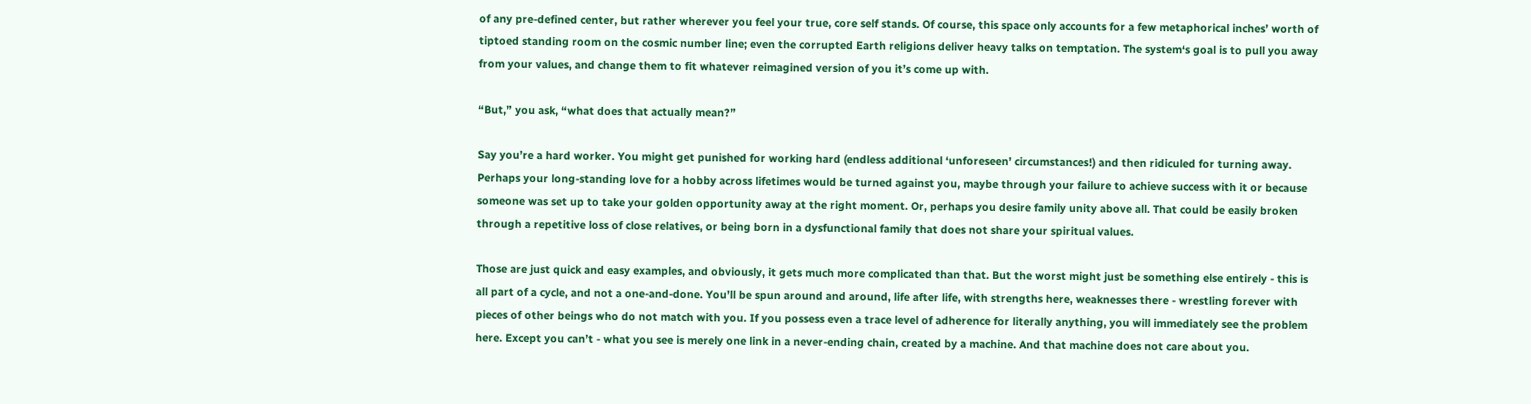of any pre-defined center, but rather wherever you feel your true, core self stands. Of course, this space only accounts for a few metaphorical inches’ worth of tiptoed standing room on the cosmic number line; even the corrupted Earth religions deliver heavy talks on temptation. The system‘s goal is to pull you away from your values, and change them to fit whatever reimagined version of you it’s come up with.

“But,” you ask, “what does that actually mean?”

Say you’re a hard worker. You might get punished for working hard (endless additional ‘unforeseen’ circumstances!) and then ridiculed for turning away. Perhaps your long-standing love for a hobby across lifetimes would be turned against you, maybe through your failure to achieve success with it or because someone was set up to take your golden opportunity away at the right moment. Or, perhaps you desire family unity above all. That could be easily broken through a repetitive loss of close relatives, or being born in a dysfunctional family that does not share your spiritual values.

Those are just quick and easy examples, and obviously, it gets much more complicated than that. But the worst might just be something else entirely - this is all part of a cycle, and not a one-and-done. You’ll be spun around and around, life after life, with strengths here, weaknesses there - wrestling forever with pieces of other beings who do not match with you. If you possess even a trace level of adherence for literally anything, you will immediately see the problem here. Except you can’t - what you see is merely one link in a never-ending chain, created by a machine. And that machine does not care about you.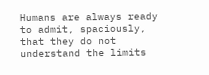Humans are always ready to admit, spaciously, that they do not understand the limits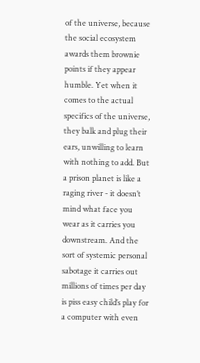of the universe, because the social ecosystem awards them brownie points if they appear humble. Yet when it comes to the actual specifics of the universe, they balk and plug their ears, unwilling to learn with nothing to add. But a prison planet is like a raging river - it doesn’t mind what face you wear as it carries you downstream. And the sort of systemic personal sabotage it carries out millions of times per day is piss easy child’s play for a computer with even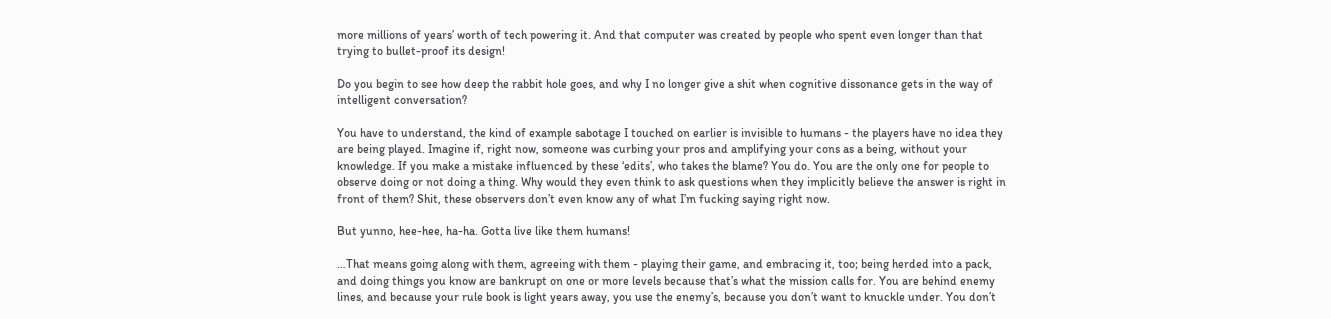more millions of years’ worth of tech powering it. And that computer was created by people who spent even longer than that trying to bullet-proof its design!

Do you begin to see how deep the rabbit hole goes, and why I no longer give a shit when cognitive dissonance gets in the way of intelligent conversation?

You have to understand, the kind of example sabotage I touched on earlier is invisible to humans - the players have no idea they are being played. Imagine if, right now, someone was curbing your pros and amplifying your cons as a being, without your knowledge. If you make a mistake influenced by these ‘edits’, who takes the blame? You do. You are the only one for people to observe doing or not doing a thing. Why would they even think to ask questions when they implicitly believe the answer is right in front of them? Shit, these observers don’t even know any of what I’m fucking saying right now.

But yunno, hee-hee, ha-ha. Gotta live like them humans!

…That means going along with them, agreeing with them - playing their game, and embracing it, too; being herded into a pack, and doing things you know are bankrupt on one or more levels because that’s what the mission calls for. You are behind enemy lines, and because your rule book is light years away, you use the enemy’s, because you don’t want to knuckle under. You don’t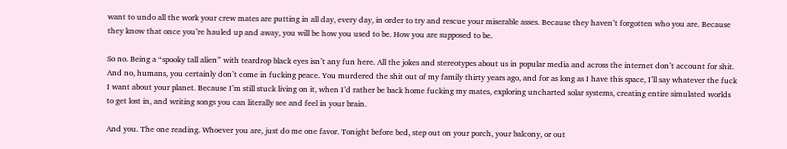want to undo all the work your crew mates are putting in all day, every day, in order to try and rescue your miserable asses. Because they haven’t forgotten who you are. Because they know that once you’re hauled up and away, you will be how you used to be. How you are supposed to be.

So no. Being a “spooky tall alien” with teardrop black eyes isn’t any fun here. All the jokes and stereotypes about us in popular media and across the internet don’t account for shit. And no, humans, you certainly don’t come in fucking peace. You murdered the shit out of my family thirty years ago, and for as long as I have this space, I’ll say whatever the fuck I want about your planet. Because I’m still stuck living on it, when I’d rather be back home fucking my mates, exploring uncharted solar systems, creating entire simulated worlds to get lost in, and writing songs you can literally see and feel in your brain.

And you. The one reading. Whoever you are, just do me one favor. Tonight before bed, step out on your porch, your balcony, or out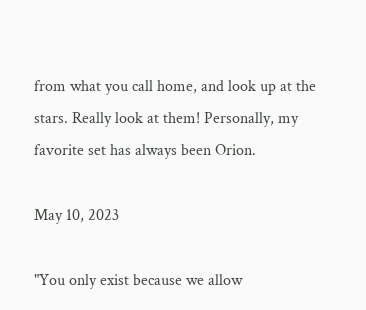from what you call home, and look up at the stars. Really look at them! Personally, my favorite set has always been Orion.

May 10, 2023

"You only exist because we allow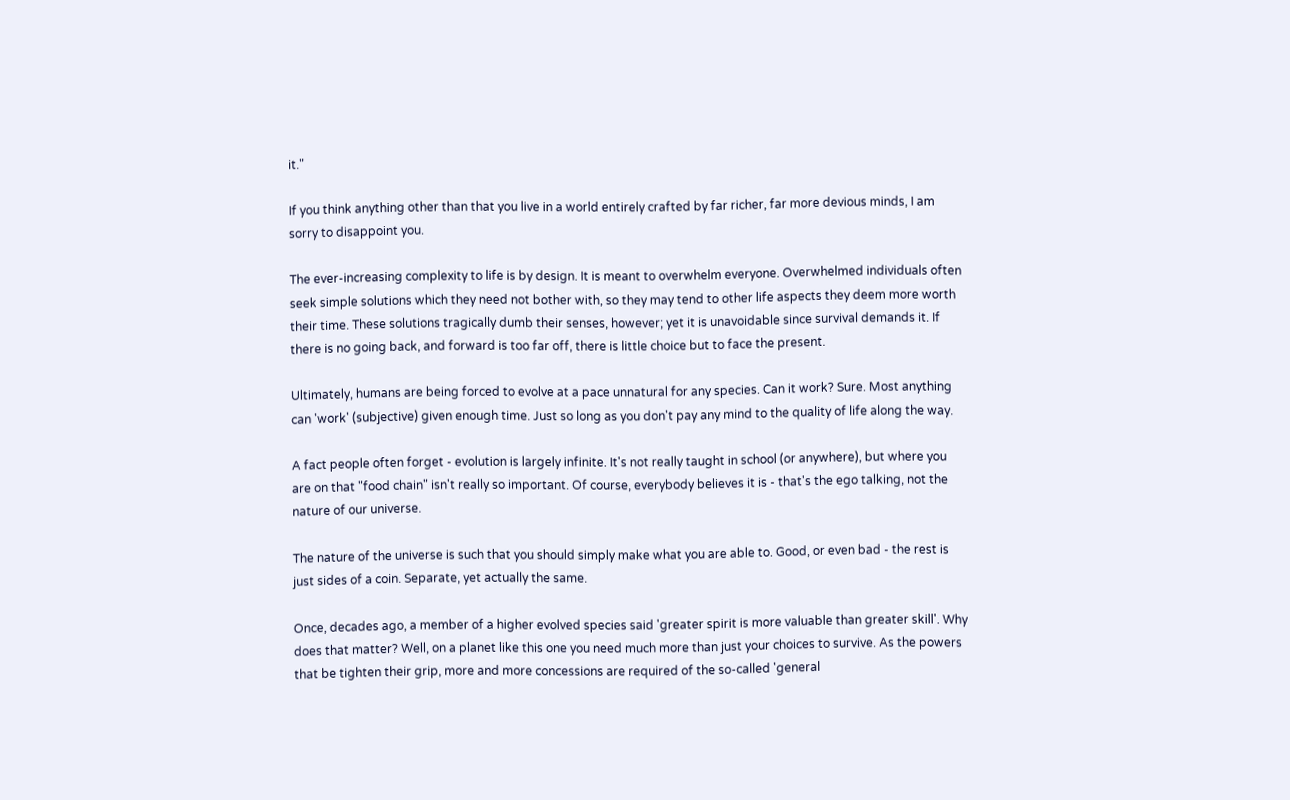it."

If you think anything other than that you live in a world entirely crafted by far richer, far more devious minds, I am sorry to disappoint you.

The ever-increasing complexity to life is by design. It is meant to overwhelm everyone. Overwhelmed individuals often seek simple solutions which they need not bother with, so they may tend to other life aspects they deem more worth their time. These solutions tragically dumb their senses, however; yet it is unavoidable since survival demands it. If there is no going back, and forward is too far off, there is little choice but to face the present.

Ultimately, humans are being forced to evolve at a pace unnatural for any species. Can it work? Sure. Most anything can 'work' (subjective) given enough time. Just so long as you don't pay any mind to the quality of life along the way.

A fact people often forget - evolution is largely infinite. It's not really taught in school (or anywhere), but where you are on that "food chain" isn't really so important. Of course, everybody believes it is - that's the ego talking, not the nature of our universe.

The nature of the universe is such that you should simply make what you are able to. Good, or even bad - the rest is just sides of a coin. Separate, yet actually the same.

Once, decades ago, a member of a higher evolved species said 'greater spirit is more valuable than greater skill'. Why does that matter? Well, on a planet like this one you need much more than just your choices to survive. As the powers that be tighten their grip, more and more concessions are required of the so-called 'general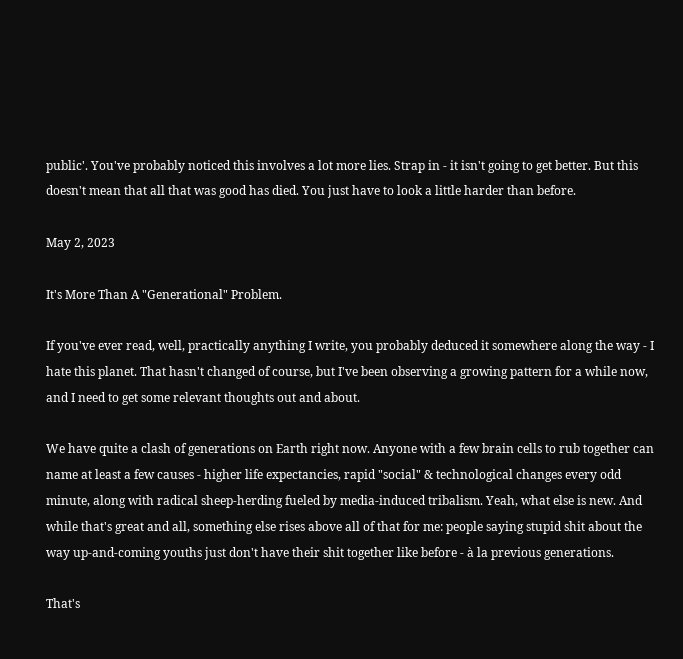public'. You've probably noticed this involves a lot more lies. Strap in - it isn't going to get better. But this doesn't mean that all that was good has died. You just have to look a little harder than before.

May 2, 2023

It's More Than A "Generational" Problem.

If you've ever read, well, practically anything I write, you probably deduced it somewhere along the way - I hate this planet. That hasn't changed of course, but I've been observing a growing pattern for a while now, and I need to get some relevant thoughts out and about.

We have quite a clash of generations on Earth right now. Anyone with a few brain cells to rub together can name at least a few causes - higher life expectancies, rapid "social" & technological changes every odd minute, along with radical sheep-herding fueled by media-induced tribalism. Yeah, what else is new. And while that's great and all, something else rises above all of that for me: people saying stupid shit about the way up-and-coming youths just don't have their shit together like before - à la previous generations.

That's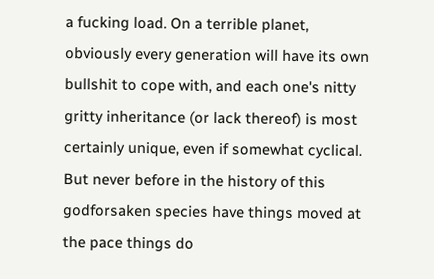a fucking load. On a terrible planet, obviously every generation will have its own bullshit to cope with, and each one's nitty gritty inheritance (or lack thereof) is most certainly unique, even if somewhat cyclical. But never before in the history of this godforsaken species have things moved at the pace things do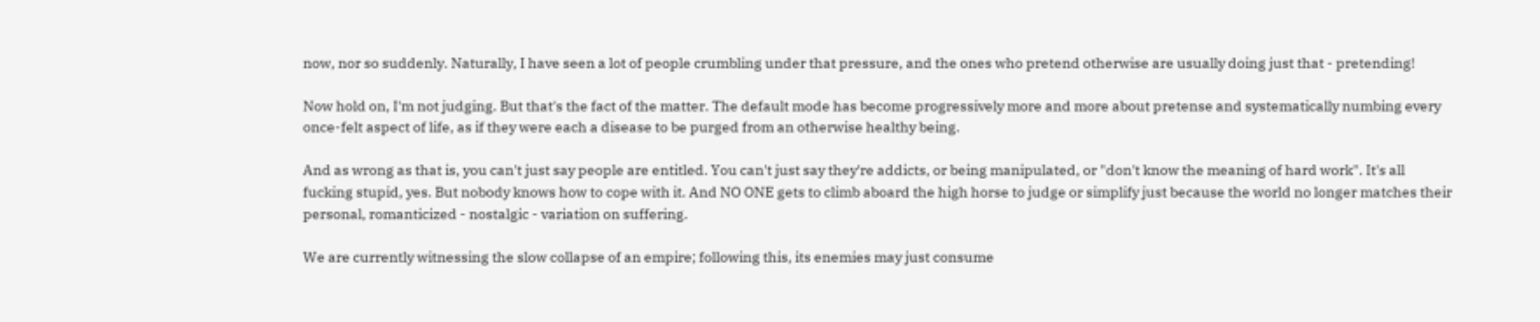now, nor so suddenly. Naturally, I have seen a lot of people crumbling under that pressure, and the ones who pretend otherwise are usually doing just that - pretending!

Now hold on, I'm not judging. But that's the fact of the matter. The default mode has become progressively more and more about pretense and systematically numbing every once-felt aspect of life, as if they were each a disease to be purged from an otherwise healthy being.

And as wrong as that is, you can't just say people are entitled. You can't just say they're addicts, or being manipulated, or "don't know the meaning of hard work". It's all fucking stupid, yes. But nobody knows how to cope with it. And NO ONE gets to climb aboard the high horse to judge or simplify just because the world no longer matches their personal, romanticized - nostalgic - variation on suffering.

We are currently witnessing the slow collapse of an empire; following this, its enemies may just consume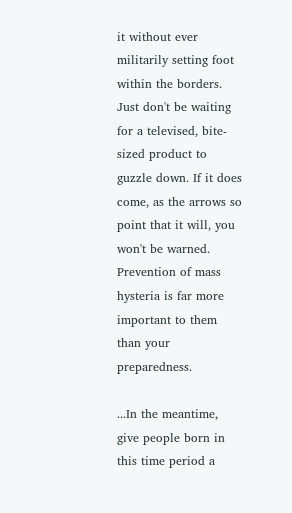it without ever militarily setting foot within the borders. Just don't be waiting for a televised, bite-sized product to guzzle down. If it does come, as the arrows so point that it will, you won't be warned. Prevention of mass hysteria is far more important to them than your preparedness.

...In the meantime, give people born in this time period a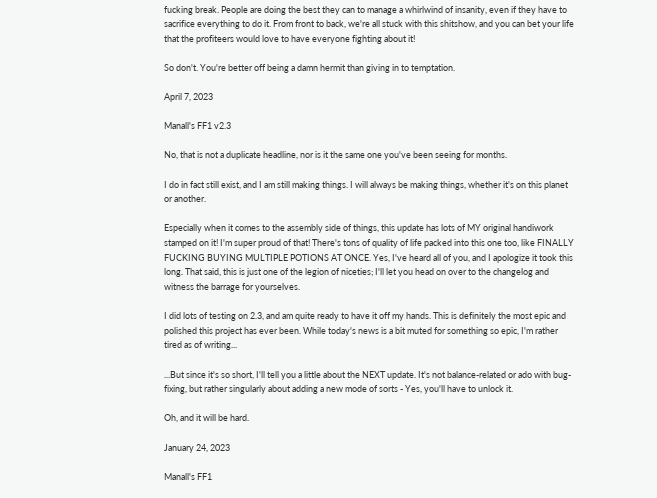fucking break. People are doing the best they can to manage a whirlwind of insanity, even if they have to sacrifice everything to do it. From front to back, we're all stuck with this shitshow, and you can bet your life that the profiteers would love to have everyone fighting about it!

So don't. You're better off being a damn hermit than giving in to temptation.

April 7, 2023

Manall's FF1 v2.3

No, that is not a duplicate headline, nor is it the same one you've been seeing for months.

I do in fact still exist, and I am still making things. I will always be making things, whether it's on this planet or another.

Especially when it comes to the assembly side of things, this update has lots of MY original handiwork stamped on it! I'm super proud of that! There's tons of quality of life packed into this one too, like FINALLY FUCKING BUYING MULTIPLE POTIONS AT ONCE. Yes, I've heard all of you, and I apologize it took this long. That said, this is just one of the legion of niceties; I'll let you head on over to the changelog and witness the barrage for yourselves.

I did lots of testing on 2.3, and am quite ready to have it off my hands. This is definitely the most epic and polished this project has ever been. While today's news is a bit muted for something so epic, I'm rather tired as of writing...

...But since it's so short, I'll tell you a little about the NEXT update. It's not balance-related or ado with bug-fixing, but rather singularly about adding a new mode of sorts - Yes, you'll have to unlock it.

Oh, and it will be hard.

January 24, 2023

Manall's FF1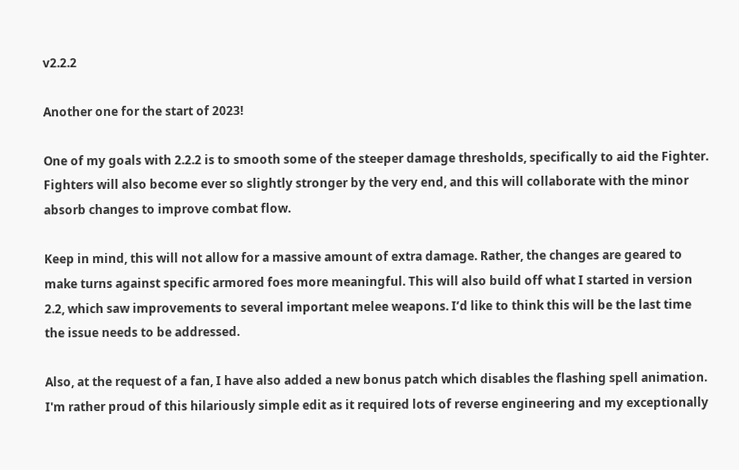v2.2.2

Another one for the start of 2023!

One of my goals with 2.2.2 is to smooth some of the steeper damage thresholds, specifically to aid the Fighter. Fighters will also become ever so slightly stronger by the very end, and this will collaborate with the minor absorb changes to improve combat flow.

Keep in mind, this will not allow for a massive amount of extra damage. Rather, the changes are geared to make turns against specific armored foes more meaningful. This will also build off what I started in version 2.2, which saw improvements to several important melee weapons. I’d like to think this will be the last time the issue needs to be addressed.

Also, at the request of a fan, I have also added a new bonus patch which disables the flashing spell animation. I'm rather proud of this hilariously simple edit as it required lots of reverse engineering and my exceptionally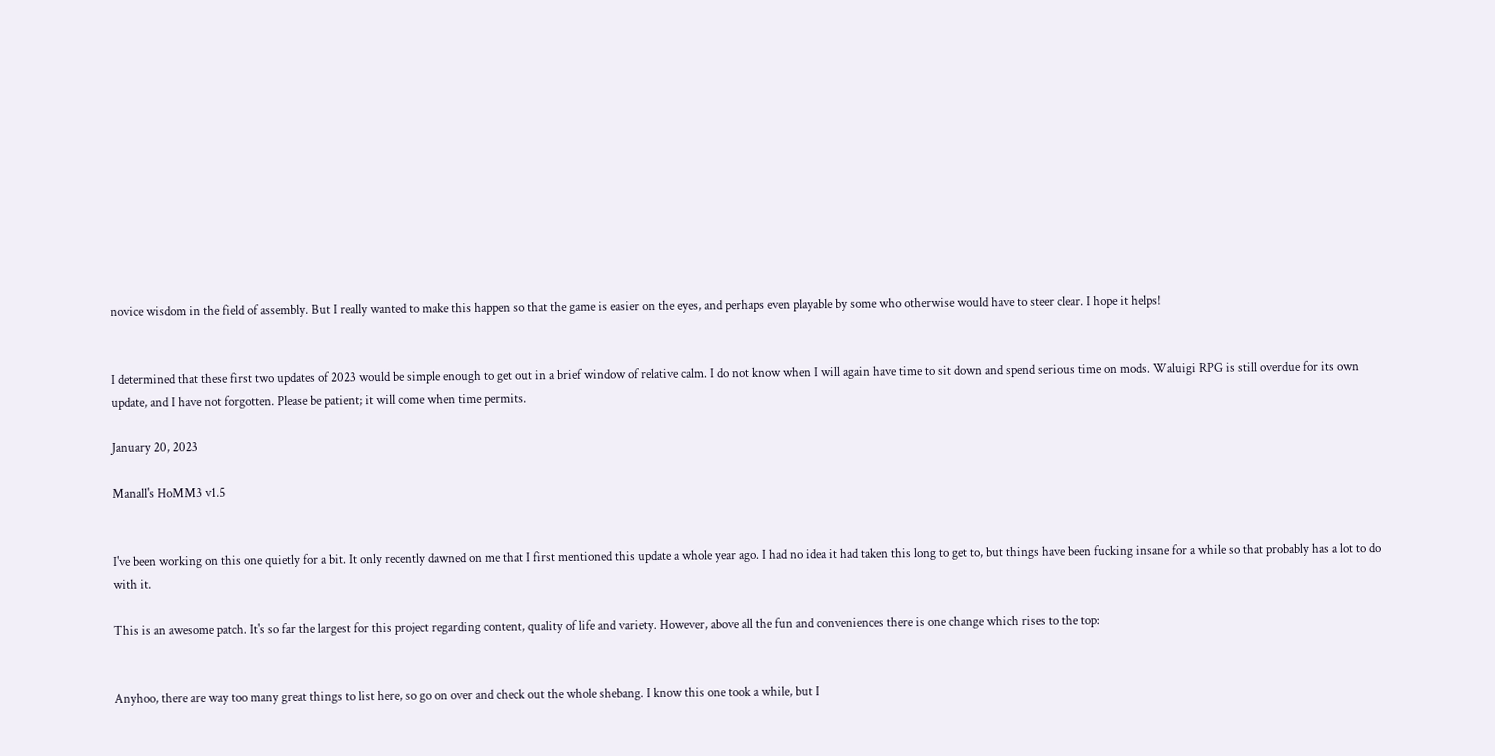novice wisdom in the field of assembly. But I really wanted to make this happen so that the game is easier on the eyes, and perhaps even playable by some who otherwise would have to steer clear. I hope it helps!


I determined that these first two updates of 2023 would be simple enough to get out in a brief window of relative calm. I do not know when I will again have time to sit down and spend serious time on mods. Waluigi RPG is still overdue for its own update, and I have not forgotten. Please be patient; it will come when time permits.

January 20, 2023

Manall's HoMM3 v1.5


I've been working on this one quietly for a bit. It only recently dawned on me that I first mentioned this update a whole year ago. I had no idea it had taken this long to get to, but things have been fucking insane for a while so that probably has a lot to do with it.

This is an awesome patch. It's so far the largest for this project regarding content, quality of life and variety. However, above all the fun and conveniences there is one change which rises to the top:


Anyhoo, there are way too many great things to list here, so go on over and check out the whole shebang. I know this one took a while, but I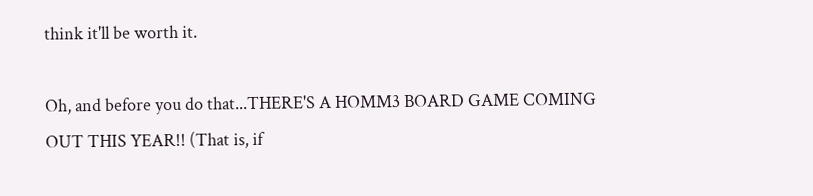think it'll be worth it.

Oh, and before you do that...THERE'S A HOMM3 BOARD GAME COMING OUT THIS YEAR!! (That is, if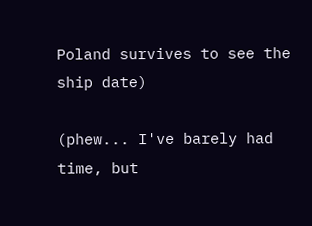Poland survives to see the ship date)

(phew... I've barely had time, but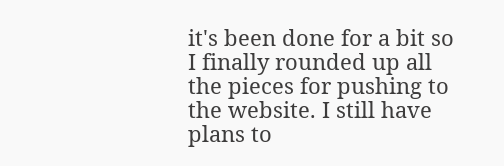it's been done for a bit so I finally rounded up all the pieces for pushing to the website. I still have plans to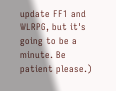update FF1 and WLRPG, but it's going to be a minute. Be patient please.)